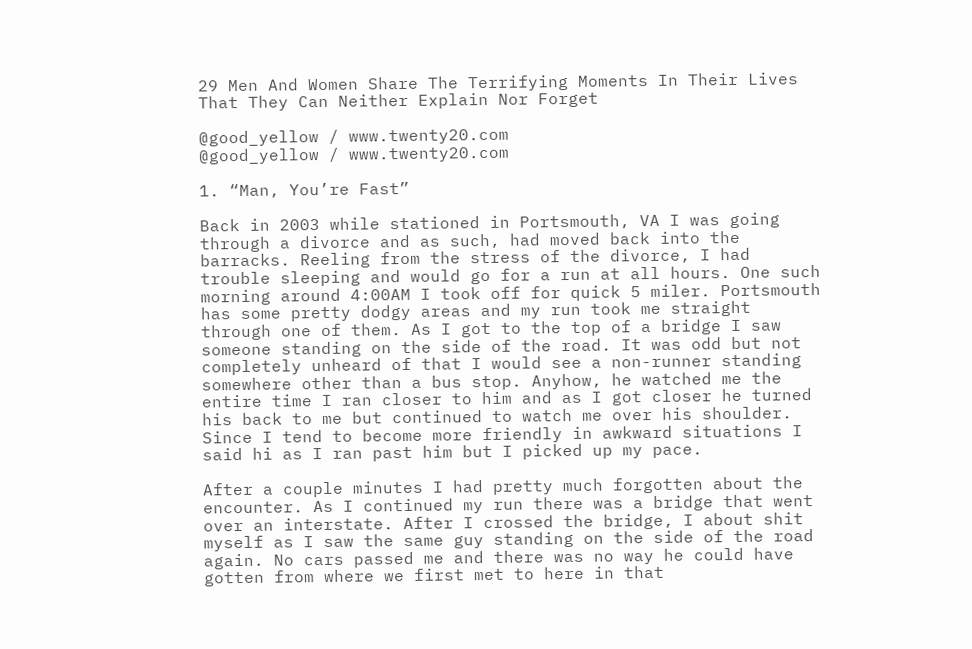29 Men And Women Share The Terrifying Moments In Their Lives That They Can Neither Explain Nor Forget

@good_yellow / www.twenty20.com
@good_yellow / www.twenty20.com

1. “Man, You’re Fast”

Back in 2003 while stationed in Portsmouth, VA I was going through a divorce and as such, had moved back into the barracks. Reeling from the stress of the divorce, I had trouble sleeping and would go for a run at all hours. One such morning around 4:00AM I took off for quick 5 miler. Portsmouth has some pretty dodgy areas and my run took me straight through one of them. As I got to the top of a bridge I saw someone standing on the side of the road. It was odd but not completely unheard of that I would see a non-runner standing somewhere other than a bus stop. Anyhow, he watched me the entire time I ran closer to him and as I got closer he turned his back to me but continued to watch me over his shoulder. Since I tend to become more friendly in awkward situations I said hi as I ran past him but I picked up my pace.

After a couple minutes I had pretty much forgotten about the encounter. As I continued my run there was a bridge that went over an interstate. After I crossed the bridge, I about shit myself as I saw the same guy standing on the side of the road again. No cars passed me and there was no way he could have gotten from where we first met to here in that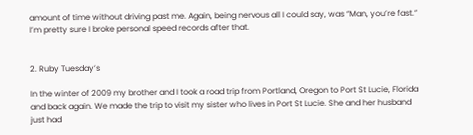amount of time without driving past me. Again, being nervous all I could say, was “Man, you’re fast.” I’m pretty sure I broke personal speed records after that.


2. Ruby Tuesday’s

In the winter of 2009 my brother and I took a road trip from Portland, Oregon to Port St Lucie, Florida and back again. We made the trip to visit my sister who lives in Port St Lucie. She and her husband just had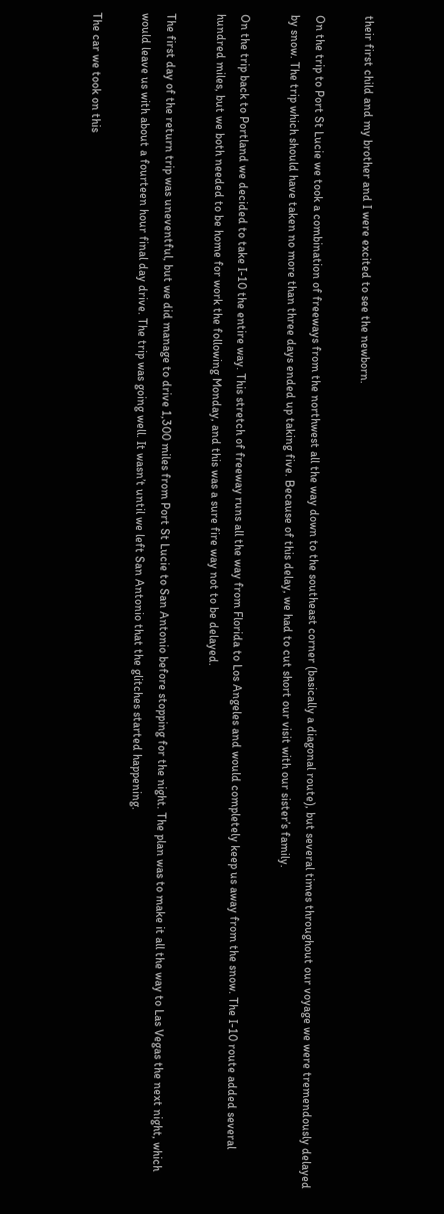their first child and my brother and I were excited to see the newborn.

On the trip to Port St Lucie we took a combination of freeways from the northwest all the way down to the southeast corner (basically a diagonal route), but several times throughout our voyage we were tremendously delayed by snow. The trip which should have taken no more than three days ended up taking five. Because of this delay, we had to cut short our visit with our sister’s family.

On the trip back to Portland we decided to take I-10 the entire way. This stretch of freeway runs all the way from Florida to Los Angeles and would completely keep us away from the snow. The I-10 route added several hundred miles, but we both needed to be home for work the following Monday, and this was a sure fire way not to be delayed.

The first day of the return trip was uneventful, but we did manage to drive 1,300 miles from Port St Lucie to San Antonio before stopping for the night. The plan was to make it all the way to Las Vegas the next night, which would leave us with about a fourteen hour final day drive. The trip was going well. It wasn’t until we left San Antonio that the glitches started happening.

The car we took on this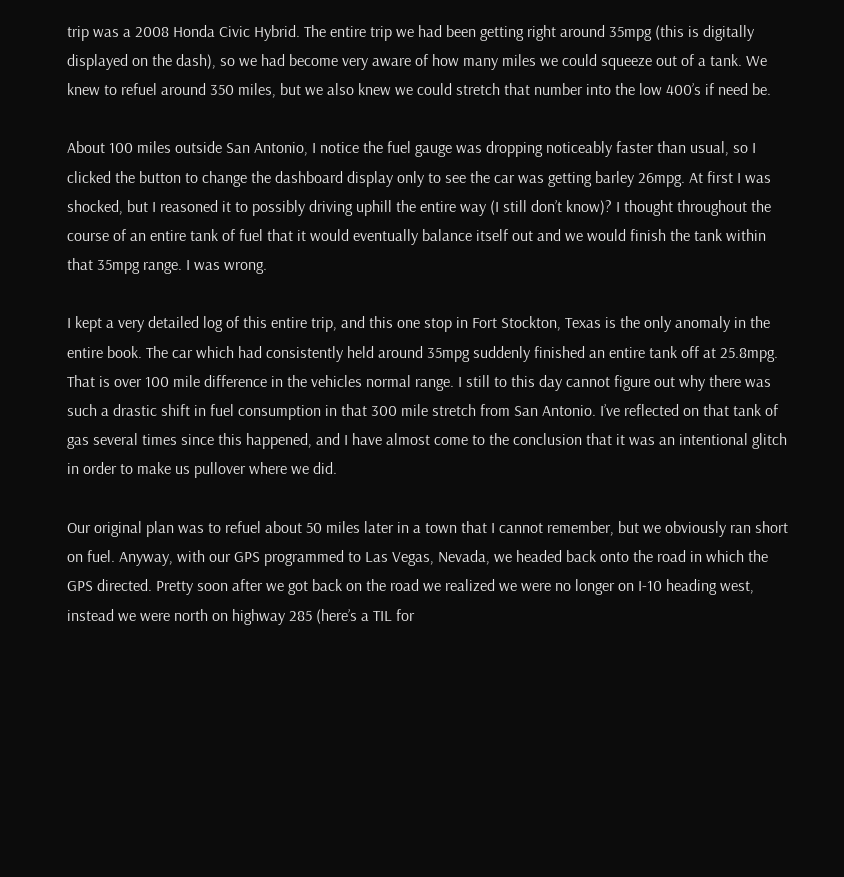trip was a 2008 Honda Civic Hybrid. The entire trip we had been getting right around 35mpg (this is digitally displayed on the dash), so we had become very aware of how many miles we could squeeze out of a tank. We knew to refuel around 350 miles, but we also knew we could stretch that number into the low 400’s if need be.

About 100 miles outside San Antonio, I notice the fuel gauge was dropping noticeably faster than usual, so I clicked the button to change the dashboard display only to see the car was getting barley 26mpg. At first I was shocked, but I reasoned it to possibly driving uphill the entire way (I still don’t know)? I thought throughout the course of an entire tank of fuel that it would eventually balance itself out and we would finish the tank within that 35mpg range. I was wrong.

I kept a very detailed log of this entire trip, and this one stop in Fort Stockton, Texas is the only anomaly in the entire book. The car which had consistently held around 35mpg suddenly finished an entire tank off at 25.8mpg. That is over 100 mile difference in the vehicles normal range. I still to this day cannot figure out why there was such a drastic shift in fuel consumption in that 300 mile stretch from San Antonio. I’ve reflected on that tank of gas several times since this happened, and I have almost come to the conclusion that it was an intentional glitch in order to make us pullover where we did.

Our original plan was to refuel about 50 miles later in a town that I cannot remember, but we obviously ran short on fuel. Anyway, with our GPS programmed to Las Vegas, Nevada, we headed back onto the road in which the GPS directed. Pretty soon after we got back on the road we realized we were no longer on I-10 heading west, instead we were north on highway 285 (here’s a TIL for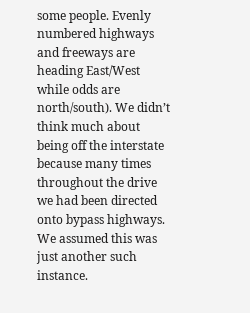some people. Evenly numbered highways and freeways are heading East/West while odds are north/south). We didn’t think much about being off the interstate because many times throughout the drive we had been directed onto bypass highways. We assumed this was just another such instance.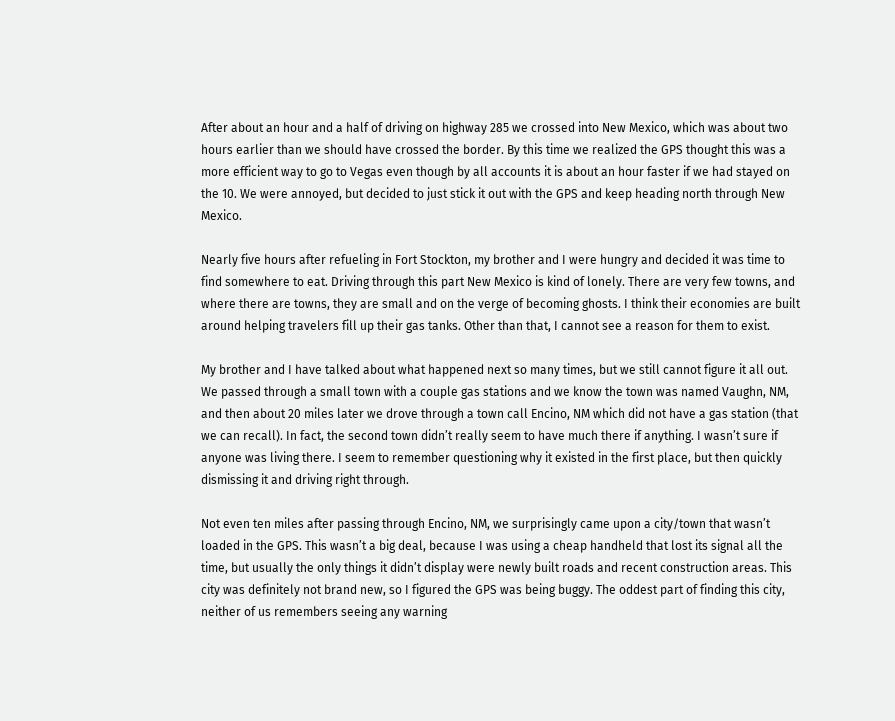After about an hour and a half of driving on highway 285 we crossed into New Mexico, which was about two hours earlier than we should have crossed the border. By this time we realized the GPS thought this was a more efficient way to go to Vegas even though by all accounts it is about an hour faster if we had stayed on the 10. We were annoyed, but decided to just stick it out with the GPS and keep heading north through New Mexico.

Nearly five hours after refueling in Fort Stockton, my brother and I were hungry and decided it was time to find somewhere to eat. Driving through this part New Mexico is kind of lonely. There are very few towns, and where there are towns, they are small and on the verge of becoming ghosts. I think their economies are built around helping travelers fill up their gas tanks. Other than that, I cannot see a reason for them to exist.

My brother and I have talked about what happened next so many times, but we still cannot figure it all out. We passed through a small town with a couple gas stations and we know the town was named Vaughn, NM, and then about 20 miles later we drove through a town call Encino, NM which did not have a gas station (that we can recall). In fact, the second town didn’t really seem to have much there if anything. I wasn’t sure if anyone was living there. I seem to remember questioning why it existed in the first place, but then quickly dismissing it and driving right through.

Not even ten miles after passing through Encino, NM, we surprisingly came upon a city/town that wasn’t loaded in the GPS. This wasn’t a big deal, because I was using a cheap handheld that lost its signal all the time, but usually the only things it didn’t display were newly built roads and recent construction areas. This city was definitely not brand new, so I figured the GPS was being buggy. The oddest part of finding this city, neither of us remembers seeing any warning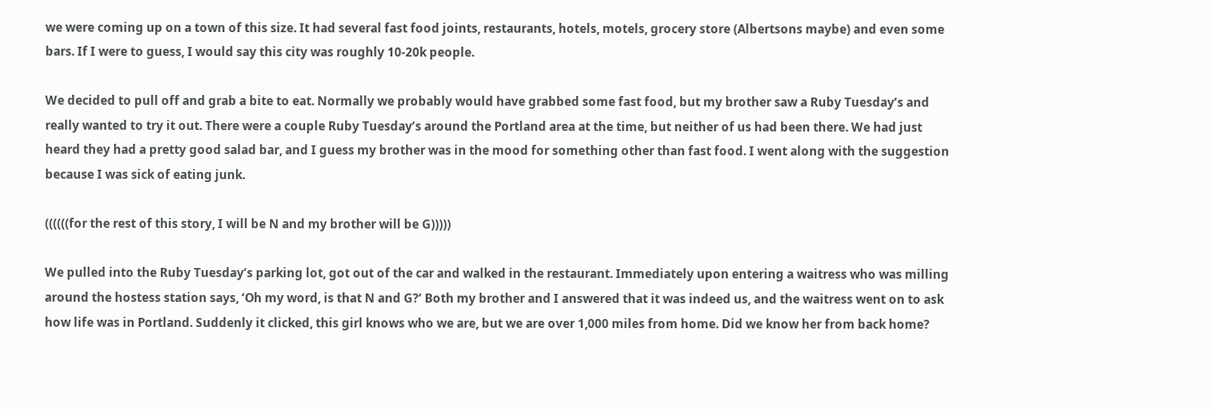we were coming up on a town of this size. It had several fast food joints, restaurants, hotels, motels, grocery store (Albertsons maybe) and even some bars. If I were to guess, I would say this city was roughly 10-20k people.

We decided to pull off and grab a bite to eat. Normally we probably would have grabbed some fast food, but my brother saw a Ruby Tuesday’s and really wanted to try it out. There were a couple Ruby Tuesday’s around the Portland area at the time, but neither of us had been there. We had just heard they had a pretty good salad bar, and I guess my brother was in the mood for something other than fast food. I went along with the suggestion because I was sick of eating junk.

((((((for the rest of this story, I will be N and my brother will be G)))))

We pulled into the Ruby Tuesday’s parking lot, got out of the car and walked in the restaurant. Immediately upon entering a waitress who was milling around the hostess station says, ‘Oh my word, is that N and G?’ Both my brother and I answered that it was indeed us, and the waitress went on to ask how life was in Portland. Suddenly it clicked, this girl knows who we are, but we are over 1,000 miles from home. Did we know her from back home?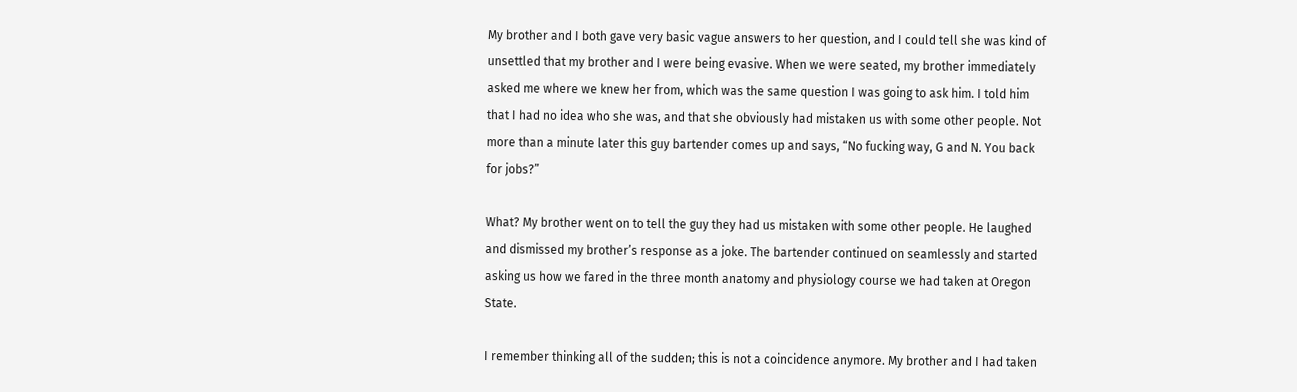My brother and I both gave very basic vague answers to her question, and I could tell she was kind of unsettled that my brother and I were being evasive. When we were seated, my brother immediately asked me where we knew her from, which was the same question I was going to ask him. I told him that I had no idea who she was, and that she obviously had mistaken us with some other people. Not more than a minute later this guy bartender comes up and says, “No fucking way, G and N. You back for jobs?”

What? My brother went on to tell the guy they had us mistaken with some other people. He laughed and dismissed my brother’s response as a joke. The bartender continued on seamlessly and started asking us how we fared in the three month anatomy and physiology course we had taken at Oregon State.

I remember thinking all of the sudden; this is not a coincidence anymore. My brother and I had taken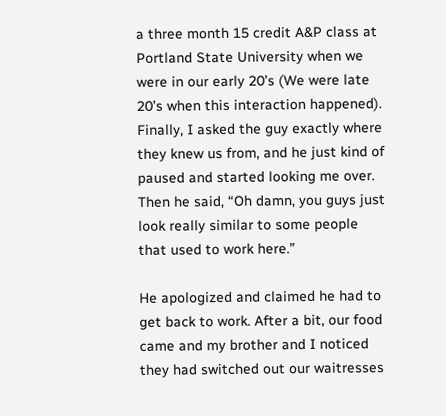a three month 15 credit A&P class at Portland State University when we were in our early 20’s (We were late 20’s when this interaction happened). Finally, I asked the guy exactly where they knew us from, and he just kind of paused and started looking me over. Then he said, “Oh damn, you guys just look really similar to some people that used to work here.”

He apologized and claimed he had to get back to work. After a bit, our food came and my brother and I noticed they had switched out our waitresses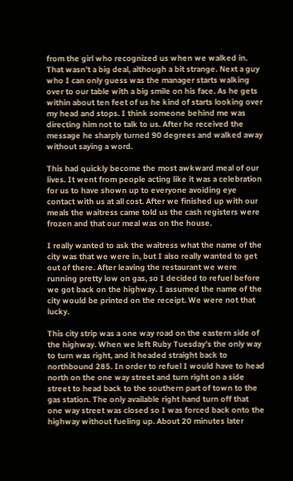from the girl who recognized us when we walked in. That wasn’t a big deal, although a bit strange. Next a guy who I can only guess was the manager starts walking over to our table with a big smile on his face. As he gets within about ten feet of us he kind of starts looking over my head and stops. I think someone behind me was directing him not to talk to us. After he received the message he sharply turned 90 degrees and walked away without saying a word.

This had quickly become the most awkward meal of our lives. It went from people acting like it was a celebration for us to have shown up to everyone avoiding eye contact with us at all cost. After we finished up with our meals the waitress came told us the cash registers were frozen and that our meal was on the house.

I really wanted to ask the waitress what the name of the city was that we were in, but I also really wanted to get out of there. After leaving the restaurant we were running pretty low on gas, so I decided to refuel before we got back on the highway. I assumed the name of the city would be printed on the receipt. We were not that lucky.

This city strip was a one way road on the eastern side of the highway. When we left Ruby Tuesday’s the only way to turn was right, and it headed straight back to northbound 285. In order to refuel I would have to head north on the one way street and turn right on a side street to head back to the southern part of town to the gas station. The only available right hand turn off that one way street was closed so I was forced back onto the highway without fueling up. About 20 minutes later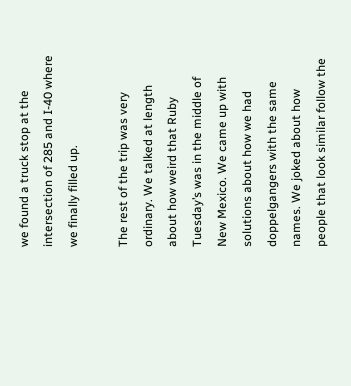we found a truck stop at the intersection of 285 and I-40 where we finally filled up.

The rest of the trip was very ordinary. We talked at length about how weird that Ruby Tuesday’s was in the middle of New Mexico. We came up with solutions about how we had doppelgangers with the same names. We joked about how people that look similar follow the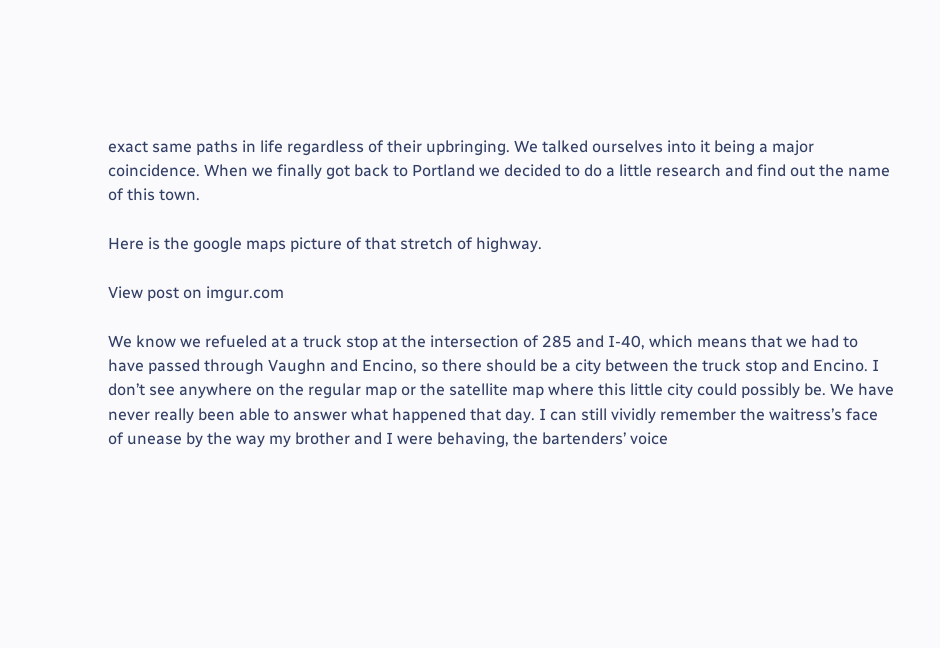exact same paths in life regardless of their upbringing. We talked ourselves into it being a major coincidence. When we finally got back to Portland we decided to do a little research and find out the name of this town.

Here is the google maps picture of that stretch of highway.

View post on imgur.com

We know we refueled at a truck stop at the intersection of 285 and I-40, which means that we had to have passed through Vaughn and Encino, so there should be a city between the truck stop and Encino. I don’t see anywhere on the regular map or the satellite map where this little city could possibly be. We have never really been able to answer what happened that day. I can still vividly remember the waitress’s face of unease by the way my brother and I were behaving, the bartenders’ voice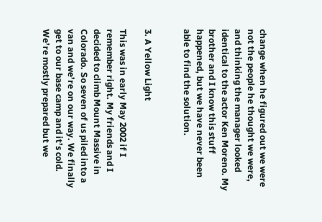change when he figured out we were not the people he thought we were, and thinking the manager looked identical to the actor Ken Moreno. My brother and I know this stuff happened, but we have never been able to find the solution.


3. A Yellow Light

This was in early May 2002 if I remember right. My friends and I decided to climb Mount Massive in Colorado. So seven of us piled into a van and we’re on our way. We finally get to our base camp and it’s cold. We’re mostly prepared but we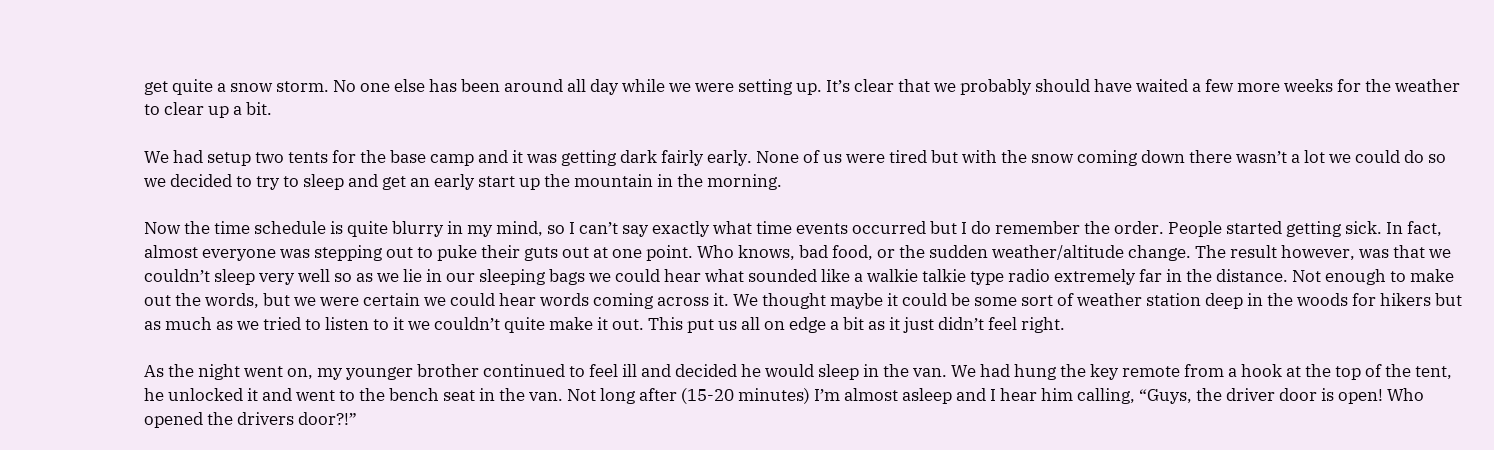get quite a snow storm. No one else has been around all day while we were setting up. It’s clear that we probably should have waited a few more weeks for the weather to clear up a bit.

We had setup two tents for the base camp and it was getting dark fairly early. None of us were tired but with the snow coming down there wasn’t a lot we could do so we decided to try to sleep and get an early start up the mountain in the morning.

Now the time schedule is quite blurry in my mind, so I can’t say exactly what time events occurred but I do remember the order. People started getting sick. In fact, almost everyone was stepping out to puke their guts out at one point. Who knows, bad food, or the sudden weather/altitude change. The result however, was that we couldn’t sleep very well so as we lie in our sleeping bags we could hear what sounded like a walkie talkie type radio extremely far in the distance. Not enough to make out the words, but we were certain we could hear words coming across it. We thought maybe it could be some sort of weather station deep in the woods for hikers but as much as we tried to listen to it we couldn’t quite make it out. This put us all on edge a bit as it just didn’t feel right.

As the night went on, my younger brother continued to feel ill and decided he would sleep in the van. We had hung the key remote from a hook at the top of the tent, he unlocked it and went to the bench seat in the van. Not long after (15-20 minutes) I’m almost asleep and I hear him calling, “Guys, the driver door is open! Who opened the drivers door?!”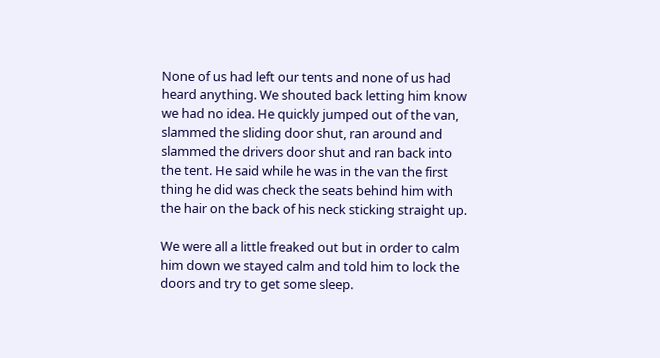None of us had left our tents and none of us had heard anything. We shouted back letting him know we had no idea. He quickly jumped out of the van, slammed the sliding door shut, ran around and slammed the drivers door shut and ran back into the tent. He said while he was in the van the first thing he did was check the seats behind him with the hair on the back of his neck sticking straight up.

We were all a little freaked out but in order to calm him down we stayed calm and told him to lock the doors and try to get some sleep.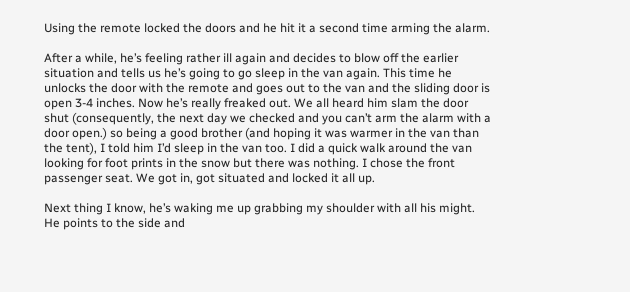Using the remote locked the doors and he hit it a second time arming the alarm.

After a while, he’s feeling rather ill again and decides to blow off the earlier situation and tells us he’s going to go sleep in the van again. This time he unlocks the door with the remote and goes out to the van and the sliding door is open 3-4 inches. Now he’s really freaked out. We all heard him slam the door shut (consequently, the next day we checked and you can’t arm the alarm with a door open.) so being a good brother (and hoping it was warmer in the van than the tent), I told him I’d sleep in the van too. I did a quick walk around the van looking for foot prints in the snow but there was nothing. I chose the front passenger seat. We got in, got situated and locked it all up.

Next thing I know, he’s waking me up grabbing my shoulder with all his might. He points to the side and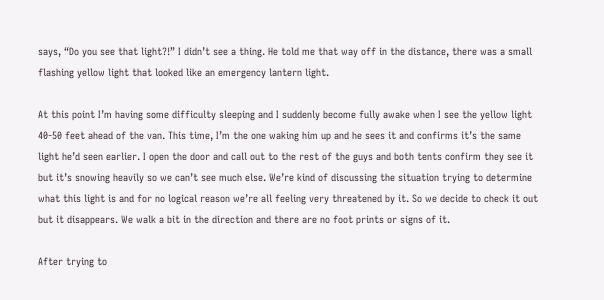says, “Do you see that light?!” I didn’t see a thing. He told me that way off in the distance, there was a small flashing yellow light that looked like an emergency lantern light.

At this point I’m having some difficulty sleeping and I suddenly become fully awake when I see the yellow light 40-50 feet ahead of the van. This time, I’m the one waking him up and he sees it and confirms it’s the same light he’d seen earlier. I open the door and call out to the rest of the guys and both tents confirm they see it but it’s snowing heavily so we can’t see much else. We’re kind of discussing the situation trying to determine what this light is and for no logical reason we’re all feeling very threatened by it. So we decide to check it out but it disappears. We walk a bit in the direction and there are no foot prints or signs of it.

After trying to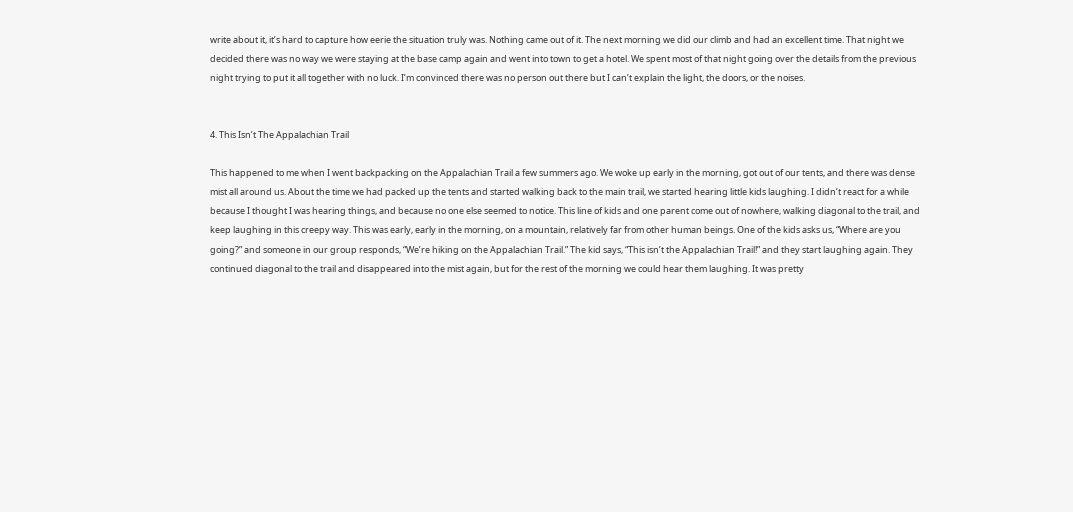write about it, it’s hard to capture how eerie the situation truly was. Nothing came out of it. The next morning we did our climb and had an excellent time. That night we decided there was no way we were staying at the base camp again and went into town to get a hotel. We spent most of that night going over the details from the previous night trying to put it all together with no luck. I’m convinced there was no person out there but I can’t explain the light, the doors, or the noises.


4. This Isn’t The Appalachian Trail

This happened to me when I went backpacking on the Appalachian Trail a few summers ago. We woke up early in the morning, got out of our tents, and there was dense mist all around us. About the time we had packed up the tents and started walking back to the main trail, we started hearing little kids laughing. I didn’t react for a while because I thought I was hearing things, and because no one else seemed to notice. This line of kids and one parent come out of nowhere, walking diagonal to the trail, and keep laughing in this creepy way. This was early, early in the morning, on a mountain, relatively far from other human beings. One of the kids asks us, “Where are you going?” and someone in our group responds, “We’re hiking on the Appalachian Trail.” The kid says, “This isn’t the Appalachian Trail!” and they start laughing again. They continued diagonal to the trail and disappeared into the mist again, but for the rest of the morning we could hear them laughing. It was pretty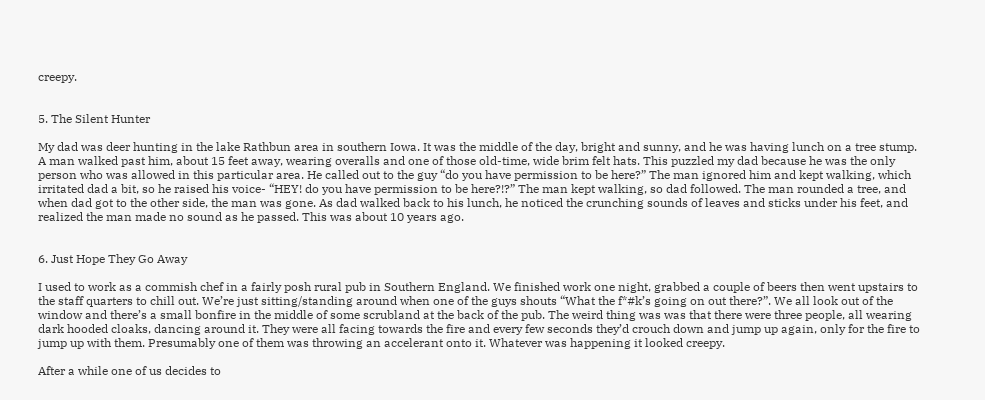creepy.


5. The Silent Hunter

My dad was deer hunting in the lake Rathbun area in southern Iowa. It was the middle of the day, bright and sunny, and he was having lunch on a tree stump. A man walked past him, about 15 feet away, wearing overalls and one of those old-time, wide brim felt hats. This puzzled my dad because he was the only person who was allowed in this particular area. He called out to the guy “do you have permission to be here?” The man ignored him and kept walking, which irritated dad a bit, so he raised his voice- “HEY! do you have permission to be here?!?” The man kept walking, so dad followed. The man rounded a tree, and when dad got to the other side, the man was gone. As dad walked back to his lunch, he noticed the crunching sounds of leaves and sticks under his feet, and realized the man made no sound as he passed. This was about 10 years ago.


6. Just Hope They Go Away

I used to work as a commish chef in a fairly posh rural pub in Southern England. We finished work one night, grabbed a couple of beers then went upstairs to the staff quarters to chill out. We’re just sitting/standing around when one of the guys shouts “What the f*#k’s going on out there?”. We all look out of the window and there’s a small bonfire in the middle of some scrubland at the back of the pub. The weird thing was was that there were three people, all wearing dark hooded cloaks, dancing around it. They were all facing towards the fire and every few seconds they’d crouch down and jump up again, only for the fire to jump up with them. Presumably one of them was throwing an accelerant onto it. Whatever was happening it looked creepy.

After a while one of us decides to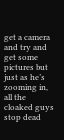get a camera and try and get some pictures but just as he’s zooming in, all the cloaked guys stop dead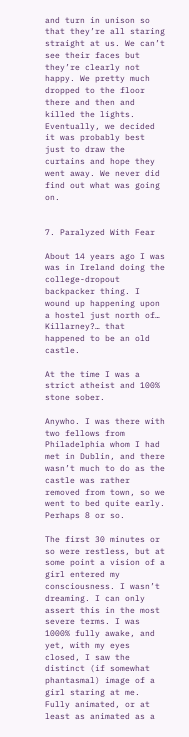and turn in unison so that they’re all staring straight at us. We can’t see their faces but they’re clearly not happy. We pretty much dropped to the floor there and then and killed the lights. Eventually, we decided it was probably best just to draw the curtains and hope they went away. We never did find out what was going on.


7. Paralyzed With Fear

About 14 years ago I was was in Ireland doing the college-dropout backpacker thing. I wound up happening upon a hostel just north of… Killarney?… that happened to be an old castle.

At the time I was a strict atheist and 100% stone sober.

Anywho. I was there with two fellows from Philadelphia whom I had met in Dublin, and there wasn’t much to do as the castle was rather removed from town, so we went to bed quite early. Perhaps 8 or so.

The first 30 minutes or so were restless, but at some point a vision of a girl entered my consciousness. I wasn’t dreaming. I can only assert this in the most severe terms. I was 1000% fully awake, and yet, with my eyes closed, I saw the distinct (if somewhat phantasmal) image of a girl staring at me. Fully animated, or at least as animated as a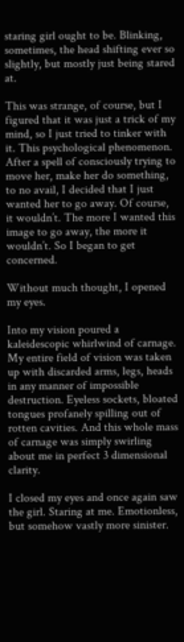staring girl ought to be. Blinking, sometimes, the head shifting ever so slightly, but mostly just being stared at.

This was strange, of course, but I figured that it was just a trick of my mind, so I just tried to tinker with it. This psychological phenomenon. After a spell of consciously trying to move her, make her do something, to no avail, I decided that I just wanted her to go away. Of course, it wouldn’t. The more I wanted this image to go away, the more it wouldn’t. So I began to get concerned.

Without much thought, I opened my eyes.

Into my vision poured a kaleidescopic whirlwind of carnage. My entire field of vision was taken up with discarded arms, legs, heads in any manner of impossible destruction. Eyeless sockets, bloated tongues profanely spilling out of rotten cavities. And this whole mass of carnage was simply swirling about me in perfect 3 dimensional clarity.

I closed my eyes and once again saw the girl. Staring at me. Emotionless, but somehow vastly more sinister.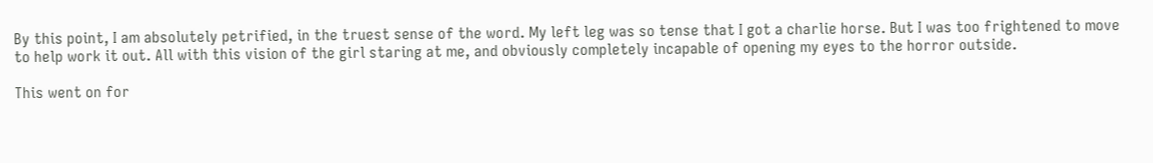By this point, I am absolutely petrified, in the truest sense of the word. My left leg was so tense that I got a charlie horse. But I was too frightened to move to help work it out. All with this vision of the girl staring at me, and obviously completely incapable of opening my eyes to the horror outside.

This went on for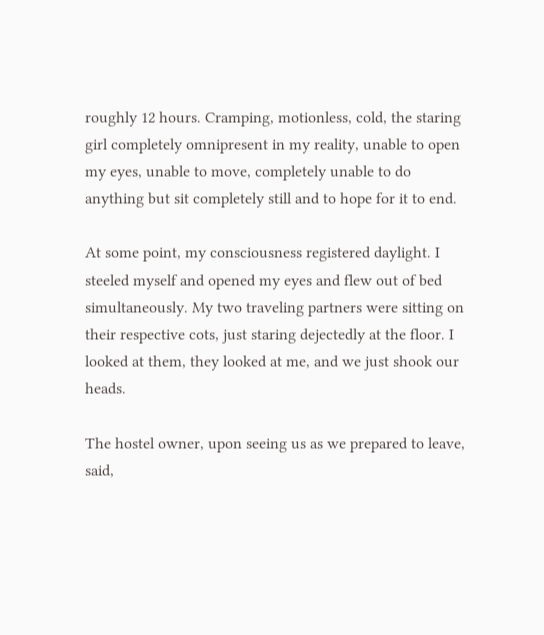roughly 12 hours. Cramping, motionless, cold, the staring girl completely omnipresent in my reality, unable to open my eyes, unable to move, completely unable to do anything but sit completely still and to hope for it to end.

At some point, my consciousness registered daylight. I steeled myself and opened my eyes and flew out of bed simultaneously. My two traveling partners were sitting on their respective cots, just staring dejectedly at the floor. I looked at them, they looked at me, and we just shook our heads.

The hostel owner, upon seeing us as we prepared to leave, said,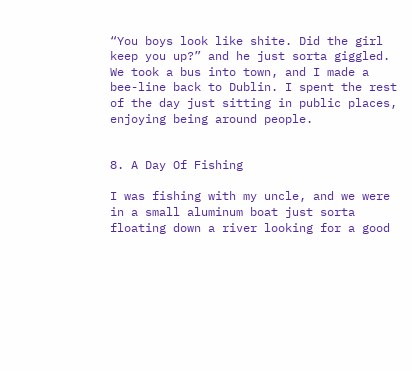“You boys look like shite. Did the girl keep you up?” and he just sorta giggled. We took a bus into town, and I made a bee-line back to Dublin. I spent the rest of the day just sitting in public places, enjoying being around people.


8. A Day Of Fishing

I was fishing with my uncle, and we were in a small aluminum boat just sorta floating down a river looking for a good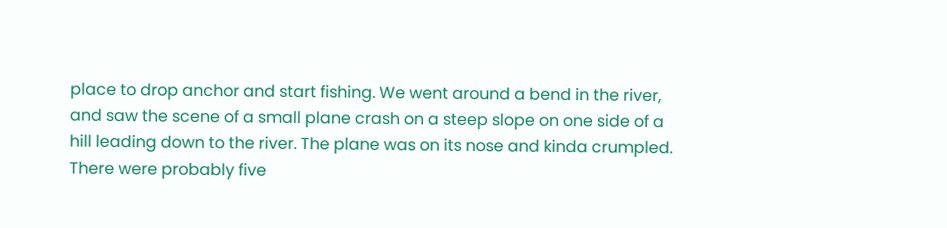place to drop anchor and start fishing. We went around a bend in the river, and saw the scene of a small plane crash on a steep slope on one side of a hill leading down to the river. The plane was on its nose and kinda crumpled. There were probably five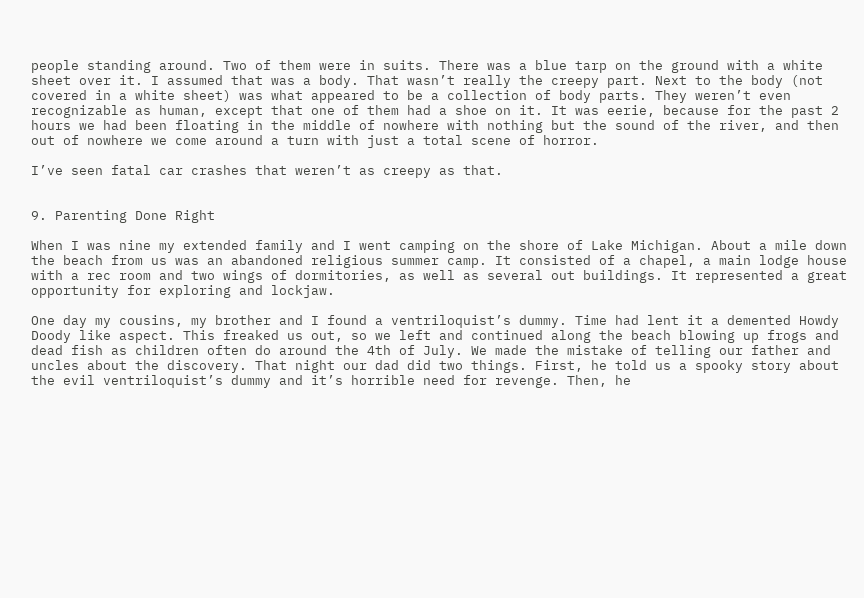people standing around. Two of them were in suits. There was a blue tarp on the ground with a white sheet over it. I assumed that was a body. That wasn’t really the creepy part. Next to the body (not covered in a white sheet) was what appeared to be a collection of body parts. They weren’t even recognizable as human, except that one of them had a shoe on it. It was eerie, because for the past 2 hours we had been floating in the middle of nowhere with nothing but the sound of the river, and then out of nowhere we come around a turn with just a total scene of horror.

I’ve seen fatal car crashes that weren’t as creepy as that.


9. Parenting Done Right

When I was nine my extended family and I went camping on the shore of Lake Michigan. About a mile down the beach from us was an abandoned religious summer camp. It consisted of a chapel, a main lodge house with a rec room and two wings of dormitories, as well as several out buildings. It represented a great opportunity for exploring and lockjaw.

One day my cousins, my brother and I found a ventriloquist’s dummy. Time had lent it a demented Howdy Doody like aspect. This freaked us out, so we left and continued along the beach blowing up frogs and dead fish as children often do around the 4th of July. We made the mistake of telling our father and uncles about the discovery. That night our dad did two things. First, he told us a spooky story about the evil ventriloquist’s dummy and it’s horrible need for revenge. Then, he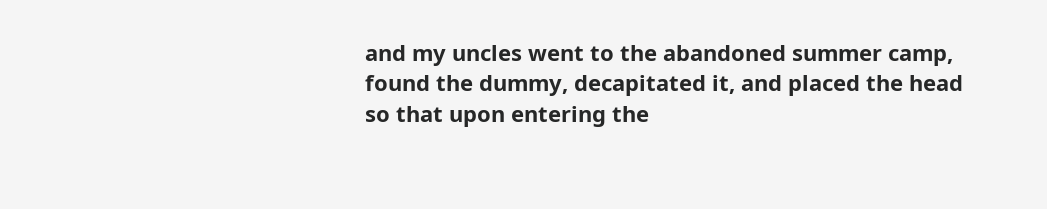and my uncles went to the abandoned summer camp, found the dummy, decapitated it, and placed the head so that upon entering the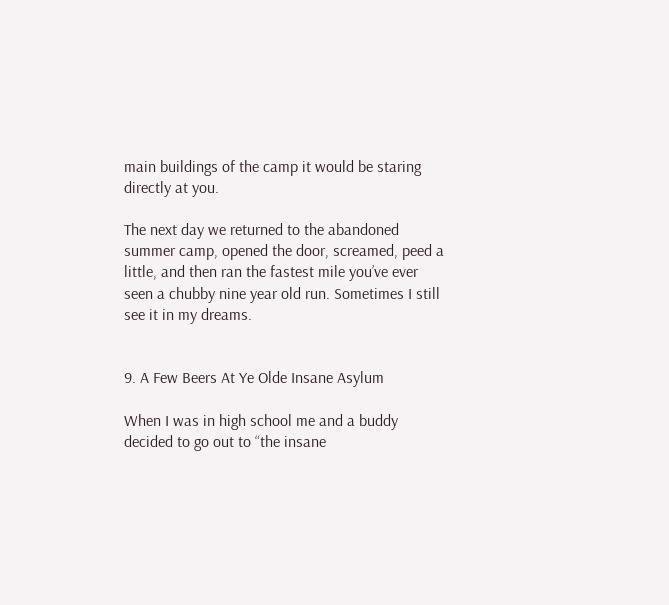main buildings of the camp it would be staring directly at you.

The next day we returned to the abandoned summer camp, opened the door, screamed, peed a little, and then ran the fastest mile you’ve ever seen a chubby nine year old run. Sometimes I still see it in my dreams.


9. A Few Beers At Ye Olde Insane Asylum

When I was in high school me and a buddy decided to go out to “the insane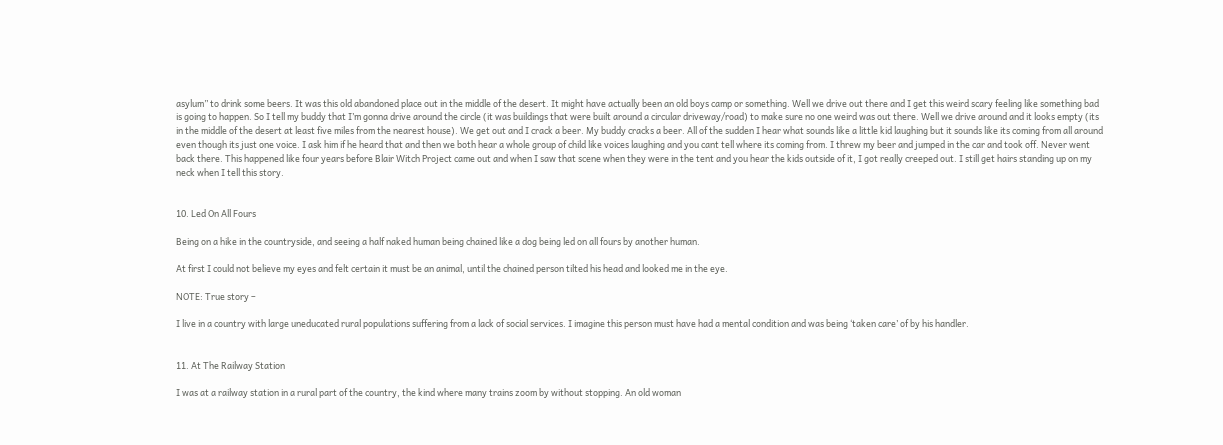asylum” to drink some beers. It was this old abandoned place out in the middle of the desert. It might have actually been an old boys camp or something. Well we drive out there and I get this weird scary feeling like something bad is going to happen. So I tell my buddy that I’m gonna drive around the circle (it was buildings that were built around a circular driveway/road) to make sure no one weird was out there. Well we drive around and it looks empty (its in the middle of the desert at least five miles from the nearest house). We get out and I crack a beer. My buddy cracks a beer. All of the sudden I hear what sounds like a little kid laughing but it sounds like its coming from all around even though its just one voice. I ask him if he heard that and then we both hear a whole group of child like voices laughing and you cant tell where its coming from. I threw my beer and jumped in the car and took off. Never went back there. This happened like four years before Blair Witch Project came out and when I saw that scene when they were in the tent and you hear the kids outside of it, I got really creeped out. I still get hairs standing up on my neck when I tell this story.


10. Led On All Fours

Being on a hike in the countryside, and seeing a half naked human being chained like a dog being led on all fours by another human.

At first I could not believe my eyes and felt certain it must be an animal, until the chained person tilted his head and looked me in the eye.

NOTE: True story –

I live in a country with large uneducated rural populations suffering from a lack of social services. I imagine this person must have had a mental condition and was being ‘taken care’ of by his handler.


11. At The Railway Station

I was at a railway station in a rural part of the country, the kind where many trains zoom by without stopping. An old woman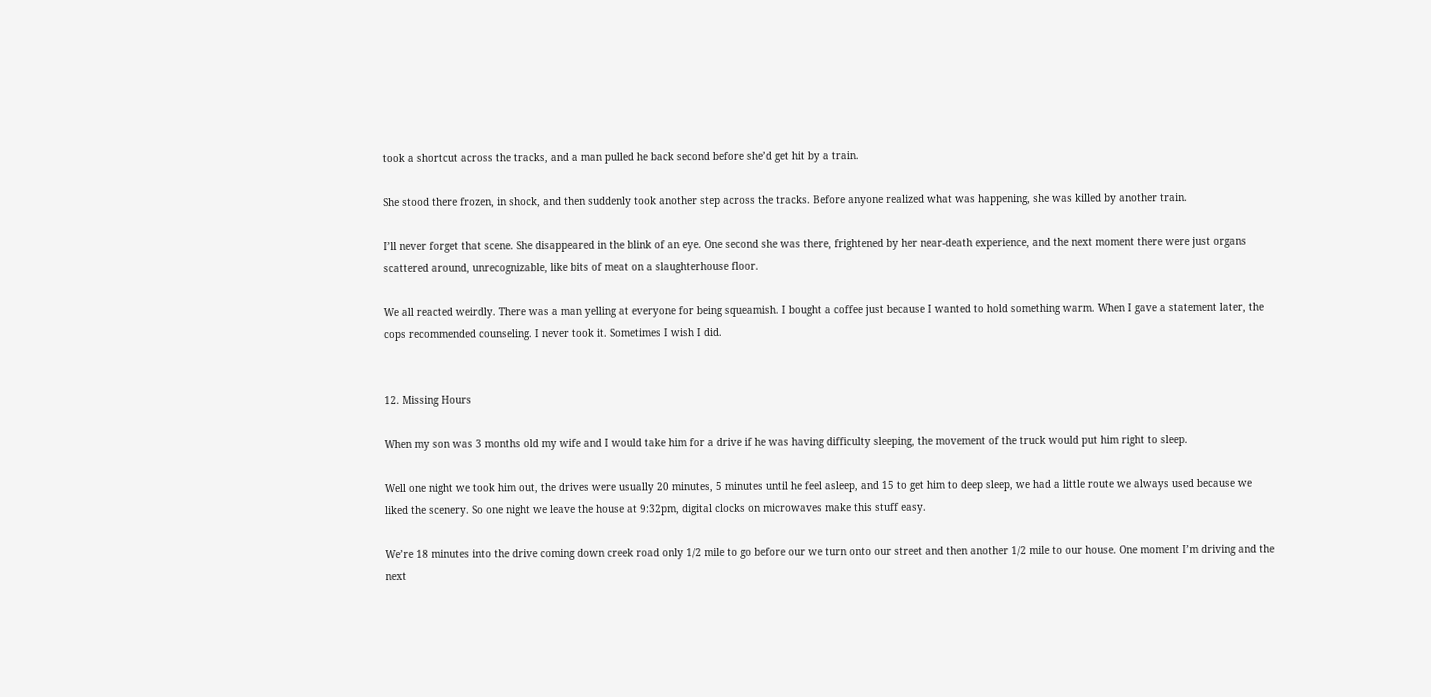took a shortcut across the tracks, and a man pulled he back second before she’d get hit by a train.

She stood there frozen, in shock, and then suddenly took another step across the tracks. Before anyone realized what was happening, she was killed by another train.

I’ll never forget that scene. She disappeared in the blink of an eye. One second she was there, frightened by her near-death experience, and the next moment there were just organs scattered around, unrecognizable, like bits of meat on a slaughterhouse floor.

We all reacted weirdly. There was a man yelling at everyone for being squeamish. I bought a coffee just because I wanted to hold something warm. When I gave a statement later, the cops recommended counseling. I never took it. Sometimes I wish I did.


12. Missing Hours

When my son was 3 months old my wife and I would take him for a drive if he was having difficulty sleeping, the movement of the truck would put him right to sleep.

Well one night we took him out, the drives were usually 20 minutes, 5 minutes until he feel asleep, and 15 to get him to deep sleep, we had a little route we always used because we liked the scenery. So one night we leave the house at 9:32pm, digital clocks on microwaves make this stuff easy.

We’re 18 minutes into the drive coming down creek road only 1/2 mile to go before our we turn onto our street and then another 1/2 mile to our house. One moment I’m driving and the next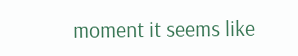moment it seems like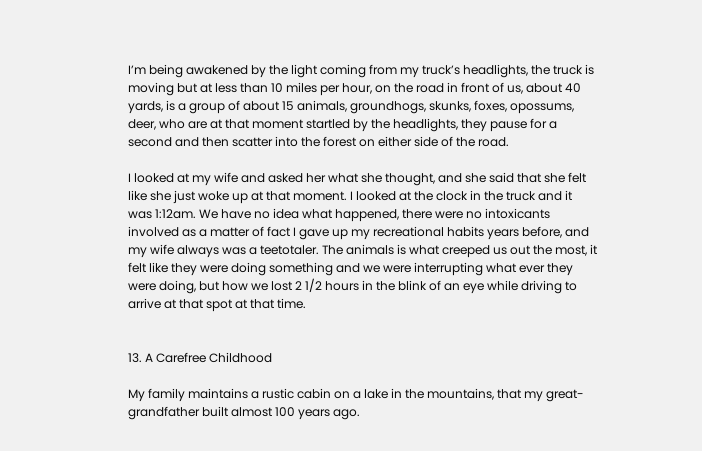I’m being awakened by the light coming from my truck’s headlights, the truck is moving but at less than 10 miles per hour, on the road in front of us, about 40 yards, is a group of about 15 animals, groundhogs, skunks, foxes, opossums, deer, who are at that moment startled by the headlights, they pause for a second and then scatter into the forest on either side of the road.

I looked at my wife and asked her what she thought, and she said that she felt like she just woke up at that moment. I looked at the clock in the truck and it was 1:12am. We have no idea what happened, there were no intoxicants involved as a matter of fact I gave up my recreational habits years before, and my wife always was a teetotaler. The animals is what creeped us out the most, it felt like they were doing something and we were interrupting what ever they were doing, but how we lost 2 1/2 hours in the blink of an eye while driving to arrive at that spot at that time.


13. A Carefree Childhood

My family maintains a rustic cabin on a lake in the mountains, that my great-grandfather built almost 100 years ago.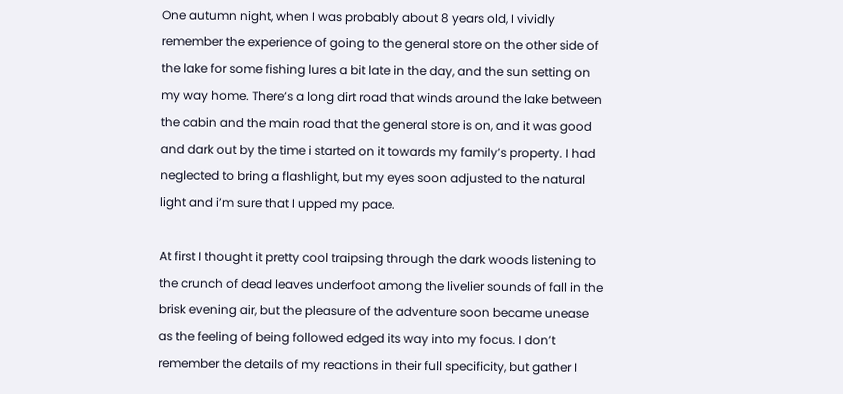One autumn night, when I was probably about 8 years old, I vividly remember the experience of going to the general store on the other side of the lake for some fishing lures a bit late in the day, and the sun setting on my way home. There’s a long dirt road that winds around the lake between the cabin and the main road that the general store is on, and it was good and dark out by the time i started on it towards my family’s property. I had neglected to bring a flashlight, but my eyes soon adjusted to the natural light and i’m sure that I upped my pace.

At first I thought it pretty cool traipsing through the dark woods listening to the crunch of dead leaves underfoot among the livelier sounds of fall in the brisk evening air, but the pleasure of the adventure soon became unease as the feeling of being followed edged its way into my focus. I don’t remember the details of my reactions in their full specificity, but gather I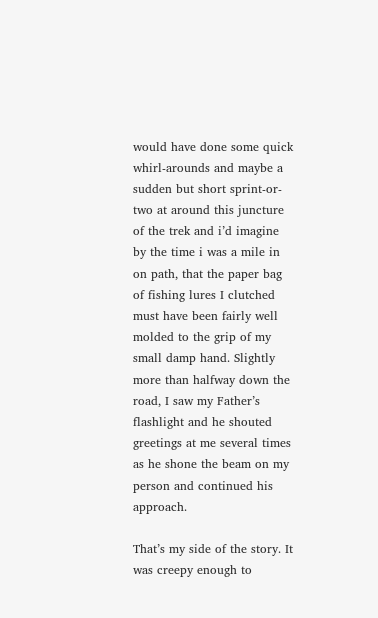would have done some quick whirl-arounds and maybe a sudden but short sprint-or-two at around this juncture of the trek and i’d imagine by the time i was a mile in on path, that the paper bag of fishing lures I clutched must have been fairly well molded to the grip of my small damp hand. Slightly more than halfway down the road, I saw my Father’s flashlight and he shouted greetings at me several times as he shone the beam on my person and continued his approach.

That’s my side of the story. It was creepy enough to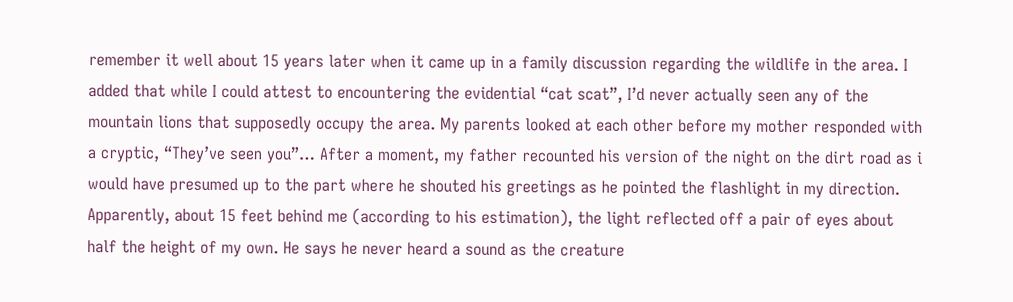remember it well about 15 years later when it came up in a family discussion regarding the wildlife in the area. I added that while I could attest to encountering the evidential “cat scat”, I’d never actually seen any of the mountain lions that supposedly occupy the area. My parents looked at each other before my mother responded with a cryptic, “They’ve seen you”… After a moment, my father recounted his version of the night on the dirt road as i would have presumed up to the part where he shouted his greetings as he pointed the flashlight in my direction. Apparently, about 15 feet behind me (according to his estimation), the light reflected off a pair of eyes about half the height of my own. He says he never heard a sound as the creature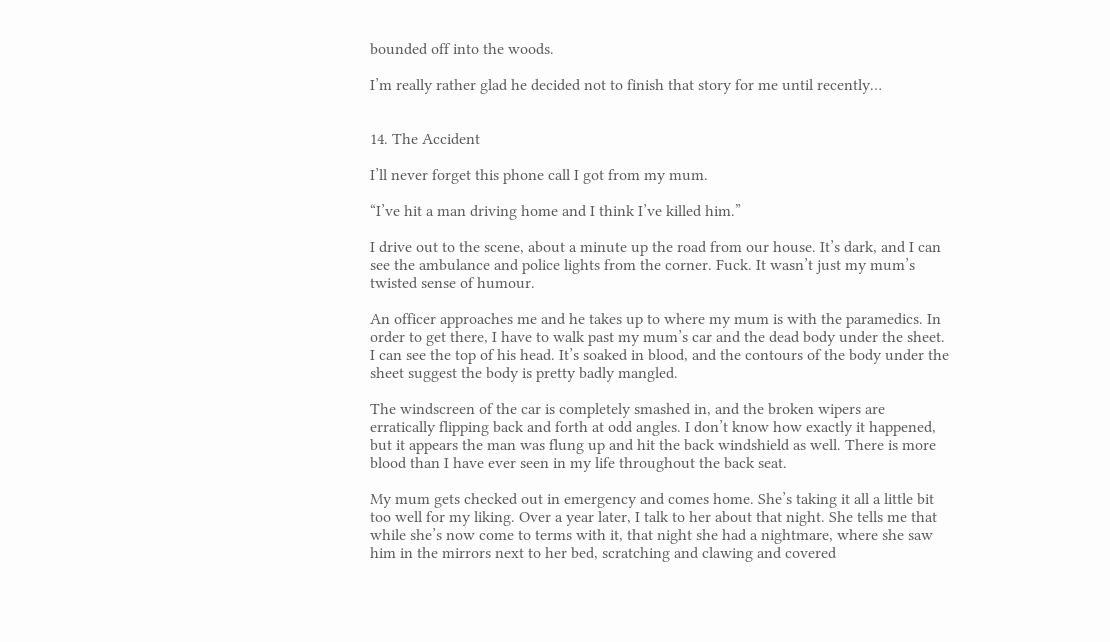bounded off into the woods.

I’m really rather glad he decided not to finish that story for me until recently…


14. The Accident

I’ll never forget this phone call I got from my mum.

“I’ve hit a man driving home and I think I’ve killed him.”

I drive out to the scene, about a minute up the road from our house. It’s dark, and I can see the ambulance and police lights from the corner. Fuck. It wasn’t just my mum’s twisted sense of humour.

An officer approaches me and he takes up to where my mum is with the paramedics. In order to get there, I have to walk past my mum’s car and the dead body under the sheet. I can see the top of his head. It’s soaked in blood, and the contours of the body under the sheet suggest the body is pretty badly mangled.

The windscreen of the car is completely smashed in, and the broken wipers are erratically flipping back and forth at odd angles. I don’t know how exactly it happened, but it appears the man was flung up and hit the back windshield as well. There is more blood than I have ever seen in my life throughout the back seat.

My mum gets checked out in emergency and comes home. She’s taking it all a little bit too well for my liking. Over a year later, I talk to her about that night. She tells me that while she’s now come to terms with it, that night she had a nightmare, where she saw him in the mirrors next to her bed, scratching and clawing and covered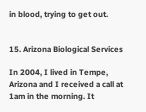in blood, trying to get out.


15. Arizona Biological Services

In 2004, I lived in Tempe, Arizona and I received a call at 1am in the morning. It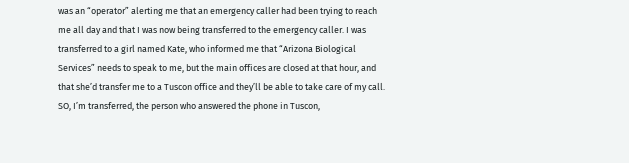was an “operator” alerting me that an emergency caller had been trying to reach me all day and that I was now being transferred to the emergency caller. I was transferred to a girl named Kate, who informed me that “Arizona Biological Services” needs to speak to me, but the main offices are closed at that hour, and that she’d transfer me to a Tuscon office and they’ll be able to take care of my call. SO, I’m transferred, the person who answered the phone in Tuscon,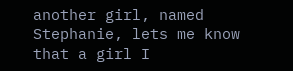another girl, named Stephanie, lets me know that a girl I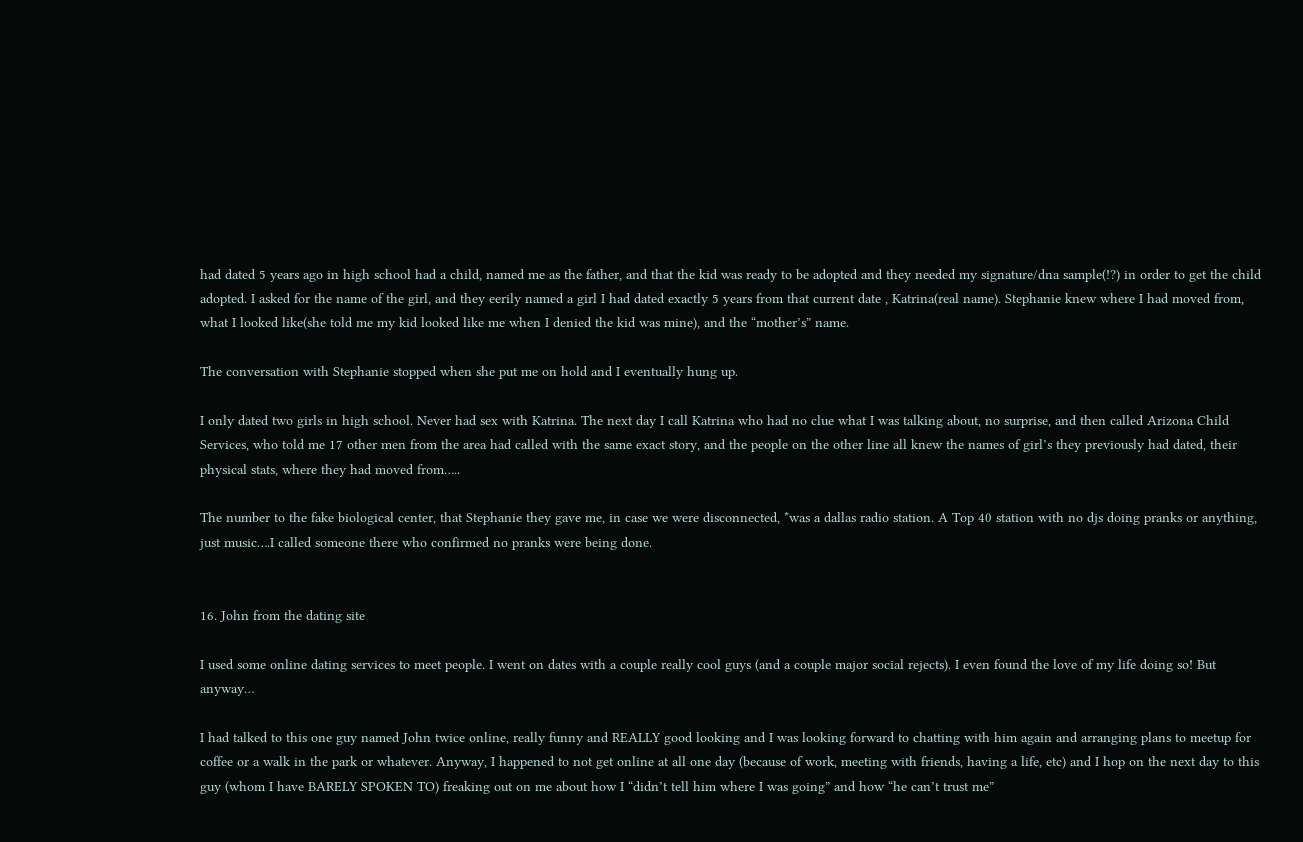had dated 5 years ago in high school had a child, named me as the father, and that the kid was ready to be adopted and they needed my signature/dna sample(!?) in order to get the child adopted. I asked for the name of the girl, and they eerily named a girl I had dated exactly 5 years from that current date , Katrina(real name). Stephanie knew where I had moved from, what I looked like(she told me my kid looked like me when I denied the kid was mine), and the “mother’s” name.

The conversation with Stephanie stopped when she put me on hold and I eventually hung up.

I only dated two girls in high school. Never had sex with Katrina. The next day I call Katrina who had no clue what I was talking about, no surprise, and then called Arizona Child Services, who told me 17 other men from the area had called with the same exact story, and the people on the other line all knew the names of girl’s they previously had dated, their physical stats, where they had moved from…..

The number to the fake biological center, that Stephanie they gave me, in case we were disconnected, *was a dallas radio station. A Top 40 station with no djs doing pranks or anything, just music….I called someone there who confirmed no pranks were being done.


16. John from the dating site

I used some online dating services to meet people. I went on dates with a couple really cool guys (and a couple major social rejects). I even found the love of my life doing so! But anyway…

I had talked to this one guy named John twice online, really funny and REALLY good looking and I was looking forward to chatting with him again and arranging plans to meetup for coffee or a walk in the park or whatever. Anyway, I happened to not get online at all one day (because of work, meeting with friends, having a life, etc) and I hop on the next day to this guy (whom I have BARELY SPOKEN TO) freaking out on me about how I “didn’t tell him where I was going” and how “he can’t trust me”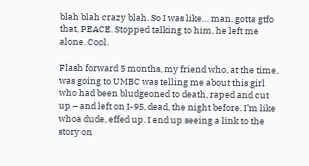blah blah crazy blah. So I was like… man, gotta gtfo that, PEACE. Stopped talking to him, he left me alone. Cool.

Flash forward 5 months, my friend who, at the time, was going to UMBC was telling me about this girl who had been bludgeoned to death, raped and cut up – and left on I-95, dead, the night before. I’m like whoa dude, effed up. I end up seeing a link to the story on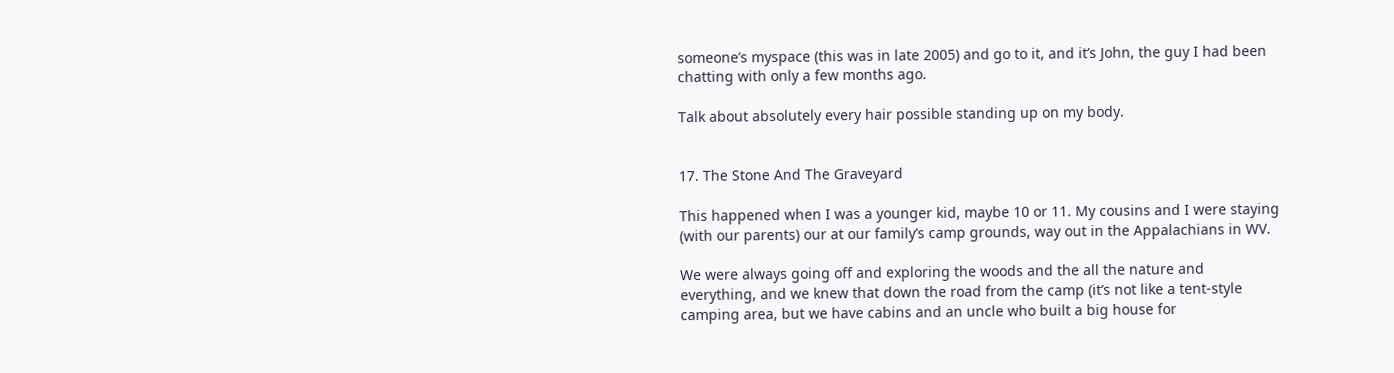someone’s myspace (this was in late 2005) and go to it, and it’s John, the guy I had been chatting with only a few months ago.

Talk about absolutely every hair possible standing up on my body.


17. The Stone And The Graveyard

This happened when I was a younger kid, maybe 10 or 11. My cousins and I were staying (with our parents) our at our family’s camp grounds, way out in the Appalachians in WV.

We were always going off and exploring the woods and the all the nature and everything, and we knew that down the road from the camp (it’s not like a tent-style camping area, but we have cabins and an uncle who built a big house for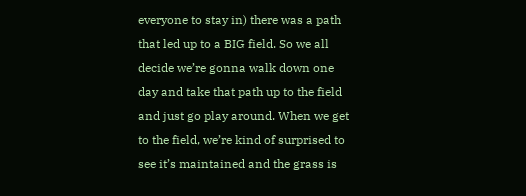everyone to stay in) there was a path that led up to a BIG field. So we all decide we’re gonna walk down one day and take that path up to the field and just go play around. When we get to the field, we’re kind of surprised to see it’s maintained and the grass is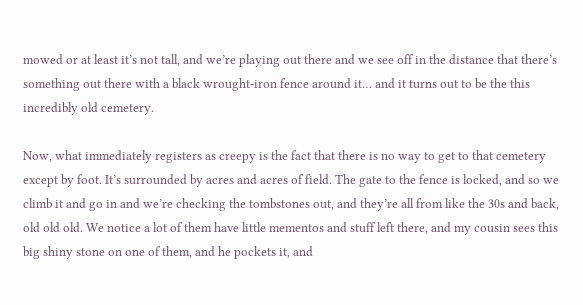mowed or at least it’s not tall, and we’re playing out there and we see off in the distance that there’s something out there with a black wrought-iron fence around it… and it turns out to be the this incredibly old cemetery.

Now, what immediately registers as creepy is the fact that there is no way to get to that cemetery except by foot. It’s surrounded by acres and acres of field. The gate to the fence is locked, and so we climb it and go in and we’re checking the tombstones out, and they’re all from like the 30s and back, old old old. We notice a lot of them have little mementos and stuff left there, and my cousin sees this big shiny stone on one of them, and he pockets it, and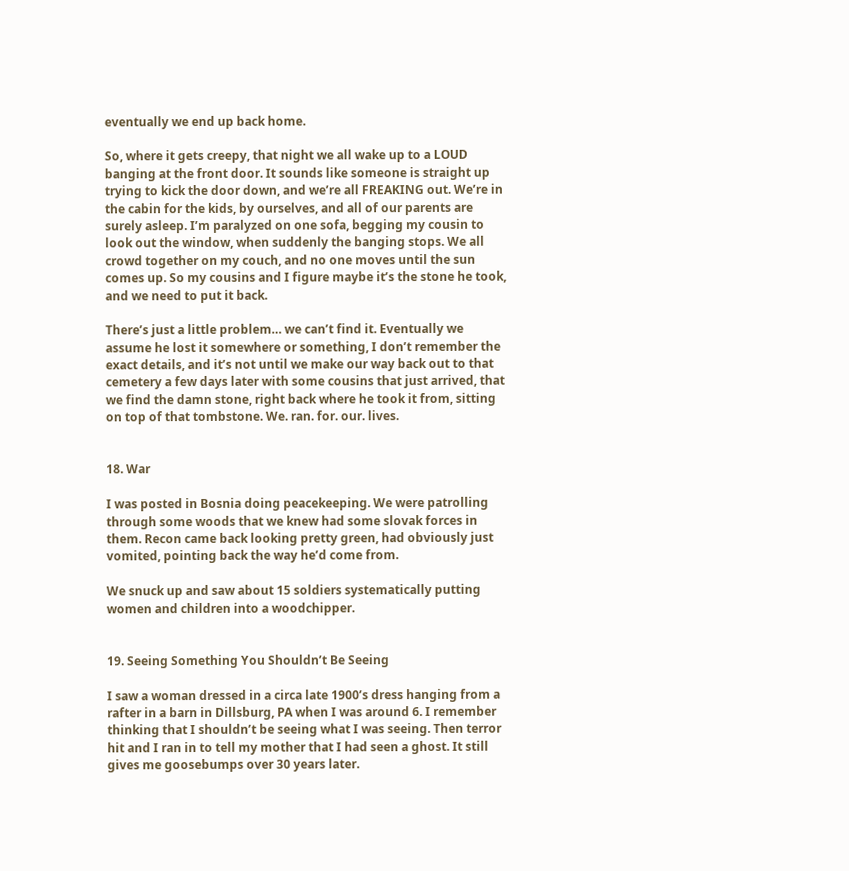eventually we end up back home.

So, where it gets creepy, that night we all wake up to a LOUD banging at the front door. It sounds like someone is straight up trying to kick the door down, and we’re all FREAKING out. We’re in the cabin for the kids, by ourselves, and all of our parents are surely asleep. I’m paralyzed on one sofa, begging my cousin to look out the window, when suddenly the banging stops. We all crowd together on my couch, and no one moves until the sun comes up. So my cousins and I figure maybe it’s the stone he took, and we need to put it back.

There’s just a little problem… we can’t find it. Eventually we assume he lost it somewhere or something, I don’t remember the exact details, and it’s not until we make our way back out to that cemetery a few days later with some cousins that just arrived, that we find the damn stone, right back where he took it from, sitting on top of that tombstone. We. ran. for. our. lives.


18. War

I was posted in Bosnia doing peacekeeping. We were patrolling through some woods that we knew had some slovak forces in them. Recon came back looking pretty green, had obviously just vomited, pointing back the way he’d come from.

We snuck up and saw about 15 soldiers systematically putting women and children into a woodchipper.


19. Seeing Something You Shouldn’t Be Seeing

I saw a woman dressed in a circa late 1900’s dress hanging from a rafter in a barn in Dillsburg, PA when I was around 6. I remember thinking that I shouldn’t be seeing what I was seeing. Then terror hit and I ran in to tell my mother that I had seen a ghost. It still gives me goosebumps over 30 years later.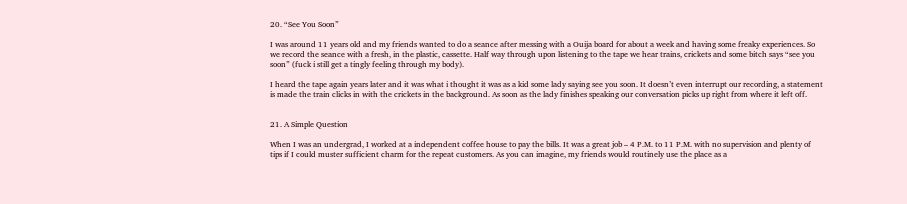20. “See You Soon”

I was around 11 years old and my friends wanted to do a seance after messing with a Ouija board for about a week and having some freaky experiences. So we record the seance with a fresh, in the plastic, cassette. Half way through upon listening to the tape we hear trains, crickets and some bitch says “see you soon” (fuck i still get a tingly feeling through my body).

I heard the tape again years later and it was what i thought it was as a kid some lady saying see you soon. It doesn’t even interrupt our recording, a statement is made the train clicks in with the crickets in the background. As soon as the lady finishes speaking our conversation picks up right from where it left off.


21. A Simple Question

When I was an undergrad, I worked at a independent coffee house to pay the bills. It was a great job – 4 P.M. to 11 P.M. with no supervision and plenty of tips if I could muster sufficient charm for the repeat customers. As you can imagine, my friends would routinely use the place as a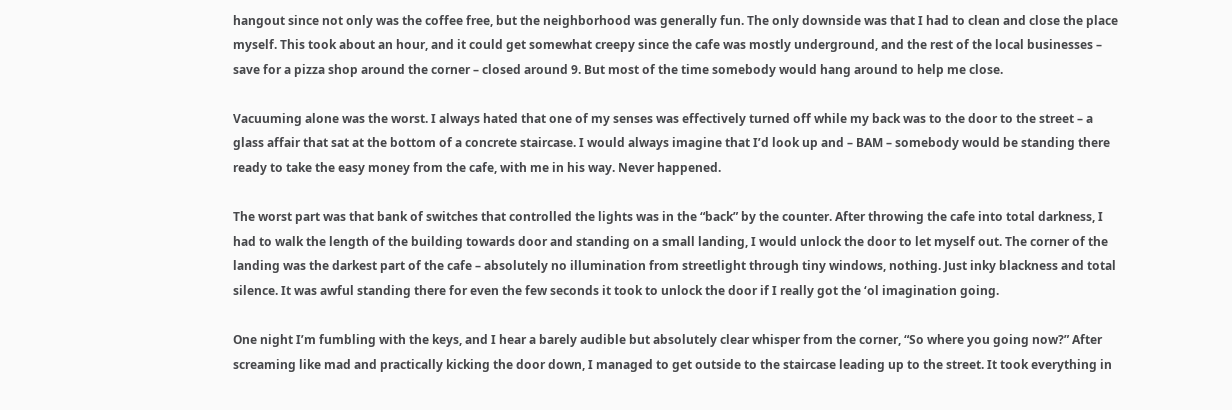hangout since not only was the coffee free, but the neighborhood was generally fun. The only downside was that I had to clean and close the place myself. This took about an hour, and it could get somewhat creepy since the cafe was mostly underground, and the rest of the local businesses – save for a pizza shop around the corner – closed around 9. But most of the time somebody would hang around to help me close.

Vacuuming alone was the worst. I always hated that one of my senses was effectively turned off while my back was to the door to the street – a glass affair that sat at the bottom of a concrete staircase. I would always imagine that I’d look up and – BAM – somebody would be standing there ready to take the easy money from the cafe, with me in his way. Never happened.

The worst part was that bank of switches that controlled the lights was in the “back” by the counter. After throwing the cafe into total darkness, I had to walk the length of the building towards door and standing on a small landing, I would unlock the door to let myself out. The corner of the landing was the darkest part of the cafe – absolutely no illumination from streetlight through tiny windows, nothing. Just inky blackness and total silence. It was awful standing there for even the few seconds it took to unlock the door if I really got the ‘ol imagination going.

One night I’m fumbling with the keys, and I hear a barely audible but absolutely clear whisper from the corner, “So where you going now?” After screaming like mad and practically kicking the door down, I managed to get outside to the staircase leading up to the street. It took everything in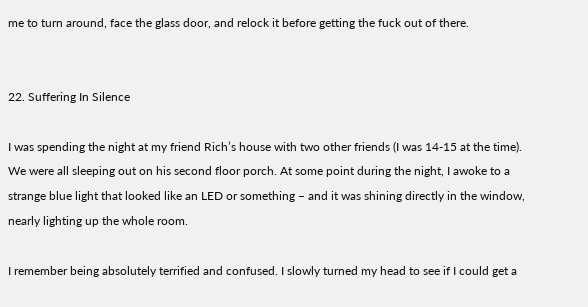me to turn around, face the glass door, and relock it before getting the fuck out of there.


22. Suffering In Silence

I was spending the night at my friend Rich’s house with two other friends (I was 14-15 at the time). We were all sleeping out on his second floor porch. At some point during the night, I awoke to a strange blue light that looked like an LED or something – and it was shining directly in the window, nearly lighting up the whole room.

I remember being absolutely terrified and confused. I slowly turned my head to see if I could get a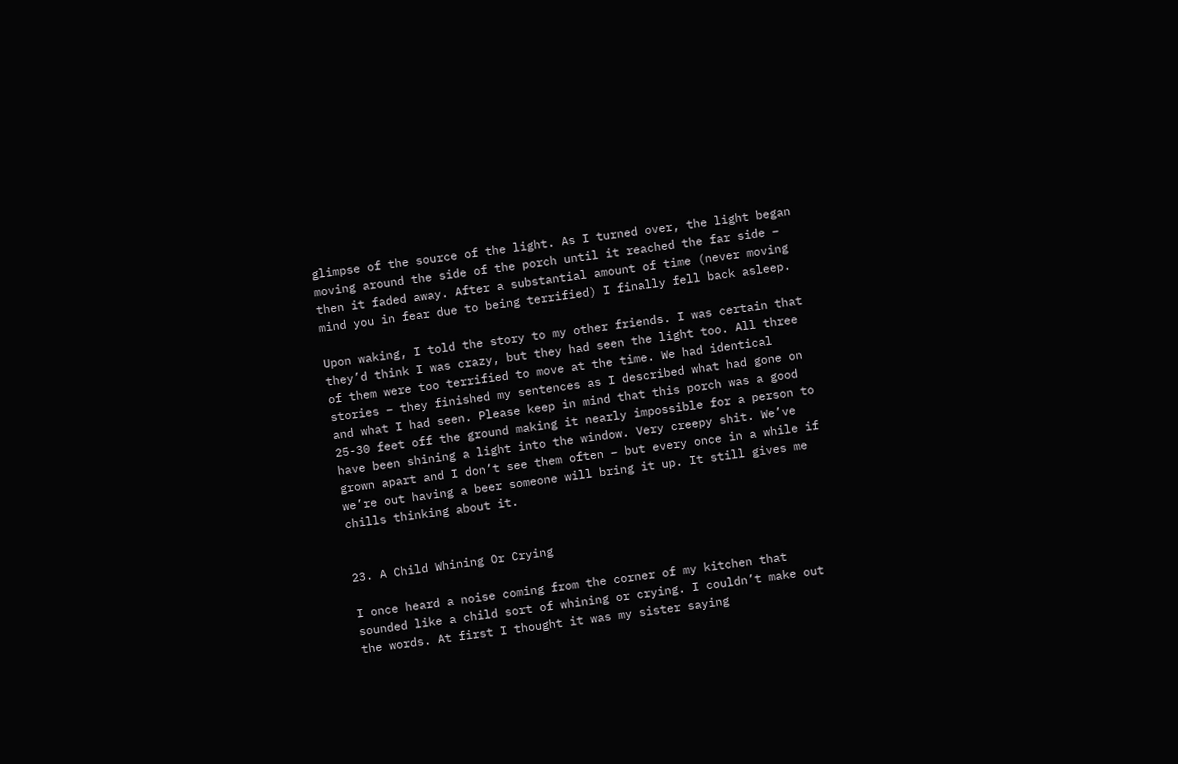glimpse of the source of the light. As I turned over, the light began moving around the side of the porch until it reached the far side – then it faded away. After a substantial amount of time (never moving mind you in fear due to being terrified) I finally fell back asleep.

Upon waking, I told the story to my other friends. I was certain that they’d think I was crazy, but they had seen the light too. All three of them were too terrified to move at the time. We had identical stories – they finished my sentences as I described what had gone on and what I had seen. Please keep in mind that this porch was a good 25-30 feet off the ground making it nearly impossible for a person to have been shining a light into the window. Very creepy shit. We’ve grown apart and I don’t see them often – but every once in a while if we’re out having a beer someone will bring it up. It still gives me chills thinking about it.


23. A Child Whining Or Crying

I once heard a noise coming from the corner of my kitchen that sounded like a child sort of whining or crying. I couldn’t make out the words. At first I thought it was my sister saying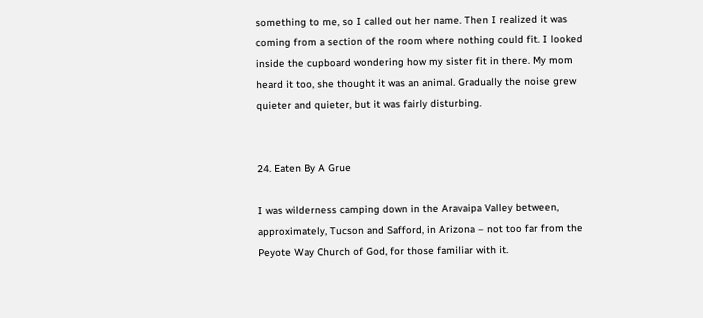something to me, so I called out her name. Then I realized it was coming from a section of the room where nothing could fit. I looked inside the cupboard wondering how my sister fit in there. My mom heard it too, she thought it was an animal. Gradually the noise grew quieter and quieter, but it was fairly disturbing.


24. Eaten By A Grue

I was wilderness camping down in the Aravaipa Valley between, approximately, Tucson and Safford, in Arizona – not too far from the Peyote Way Church of God, for those familiar with it.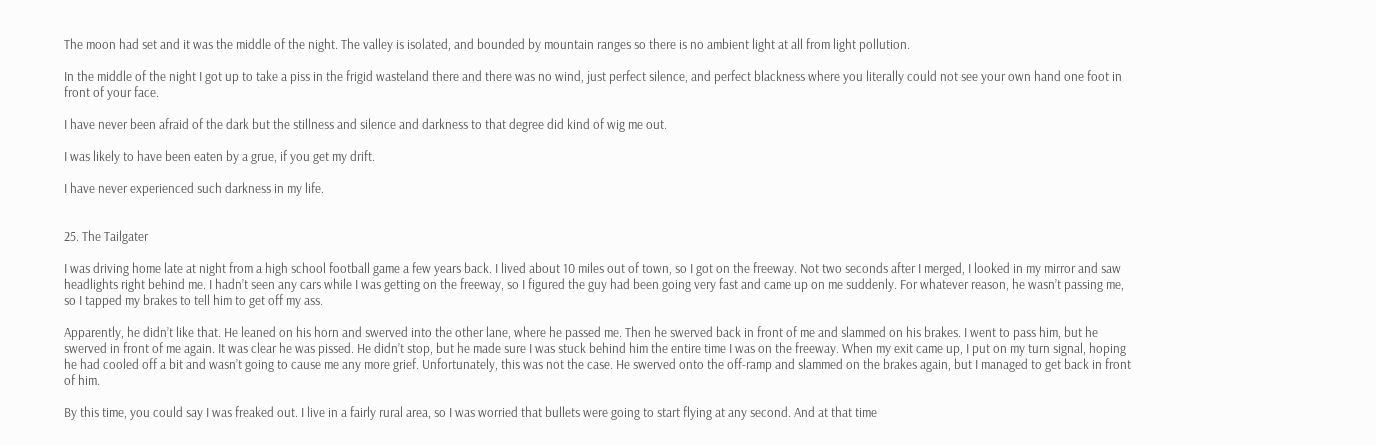The moon had set and it was the middle of the night. The valley is isolated, and bounded by mountain ranges so there is no ambient light at all from light pollution.

In the middle of the night I got up to take a piss in the frigid wasteland there and there was no wind, just perfect silence, and perfect blackness where you literally could not see your own hand one foot in front of your face.

I have never been afraid of the dark but the stillness and silence and darkness to that degree did kind of wig me out.

I was likely to have been eaten by a grue, if you get my drift.

I have never experienced such darkness in my life.


25. The Tailgater

I was driving home late at night from a high school football game a few years back. I lived about 10 miles out of town, so I got on the freeway. Not two seconds after I merged, I looked in my mirror and saw headlights right behind me. I hadn’t seen any cars while I was getting on the freeway, so I figured the guy had been going very fast and came up on me suddenly. For whatever reason, he wasn’t passing me, so I tapped my brakes to tell him to get off my ass.

Apparently, he didn’t like that. He leaned on his horn and swerved into the other lane, where he passed me. Then he swerved back in front of me and slammed on his brakes. I went to pass him, but he swerved in front of me again. It was clear he was pissed. He didn’t stop, but he made sure I was stuck behind him the entire time I was on the freeway. When my exit came up, I put on my turn signal, hoping he had cooled off a bit and wasn’t going to cause me any more grief. Unfortunately, this was not the case. He swerved onto the off-ramp and slammed on the brakes again, but I managed to get back in front of him.

By this time, you could say I was freaked out. I live in a fairly rural area, so I was worried that bullets were going to start flying at any second. And at that time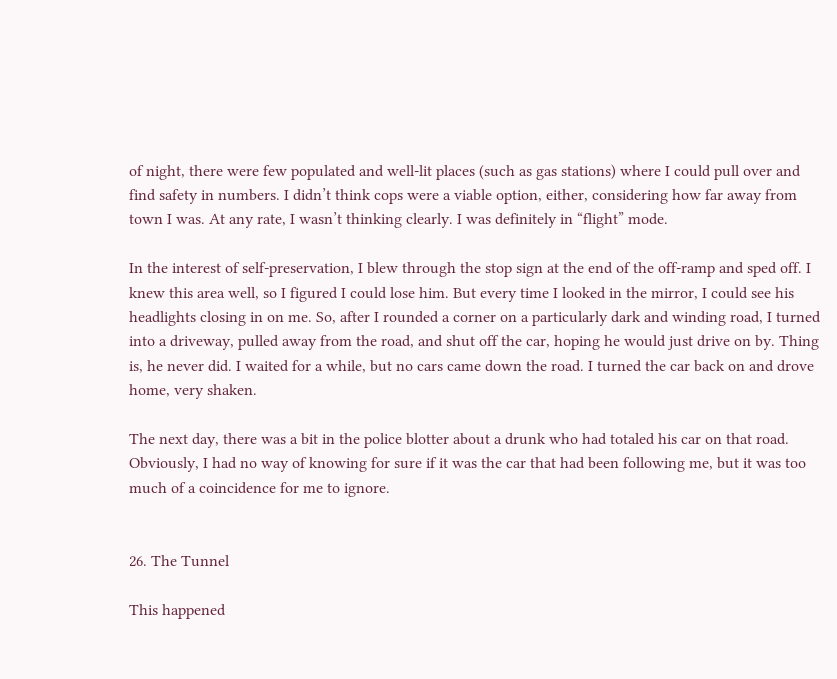of night, there were few populated and well-lit places (such as gas stations) where I could pull over and find safety in numbers. I didn’t think cops were a viable option, either, considering how far away from town I was. At any rate, I wasn’t thinking clearly. I was definitely in “flight” mode.

In the interest of self-preservation, I blew through the stop sign at the end of the off-ramp and sped off. I knew this area well, so I figured I could lose him. But every time I looked in the mirror, I could see his headlights closing in on me. So, after I rounded a corner on a particularly dark and winding road, I turned into a driveway, pulled away from the road, and shut off the car, hoping he would just drive on by. Thing is, he never did. I waited for a while, but no cars came down the road. I turned the car back on and drove home, very shaken.

The next day, there was a bit in the police blotter about a drunk who had totaled his car on that road. Obviously, I had no way of knowing for sure if it was the car that had been following me, but it was too much of a coincidence for me to ignore.


26. The Tunnel

This happened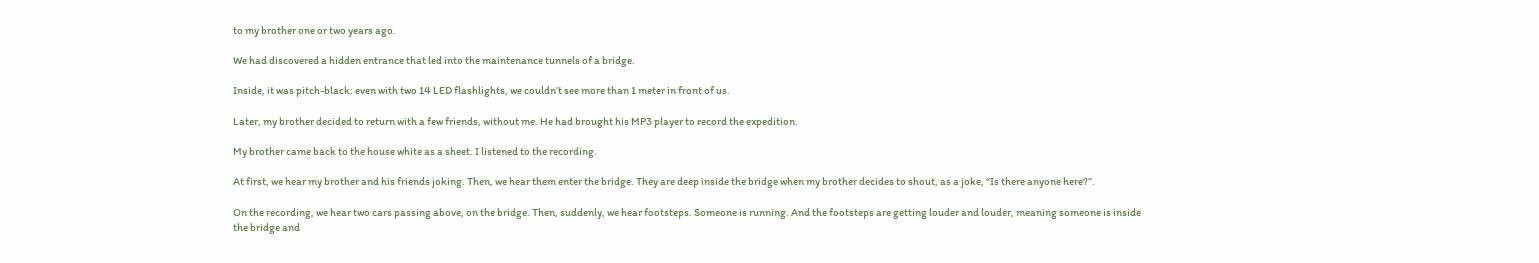to my brother one or two years ago.

We had discovered a hidden entrance that led into the maintenance tunnels of a bridge.

Inside, it was pitch-black: even with two 14 LED flashlights, we couldn’t see more than 1 meter in front of us.

Later, my brother decided to return with a few friends, without me. He had brought his MP3 player to record the expedition.

My brother came back to the house white as a sheet. I listened to the recording.

At first, we hear my brother and his friends joking. Then, we hear them enter the bridge. They are deep inside the bridge when my brother decides to shout, as a joke, “Is there anyone here?”.

On the recording, we hear two cars passing above, on the bridge. Then, suddenly, we hear footsteps. Someone is running. And the footsteps are getting louder and louder, meaning someone is inside the bridge and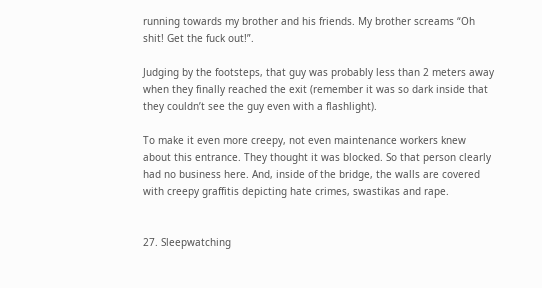running towards my brother and his friends. My brother screams “Oh shit! Get the fuck out!”.

Judging by the footsteps, that guy was probably less than 2 meters away when they finally reached the exit (remember it was so dark inside that they couldn’t see the guy even with a flashlight).

To make it even more creepy, not even maintenance workers knew about this entrance. They thought it was blocked. So that person clearly had no business here. And, inside of the bridge, the walls are covered with creepy graffitis depicting hate crimes, swastikas and rape.


27. Sleepwatching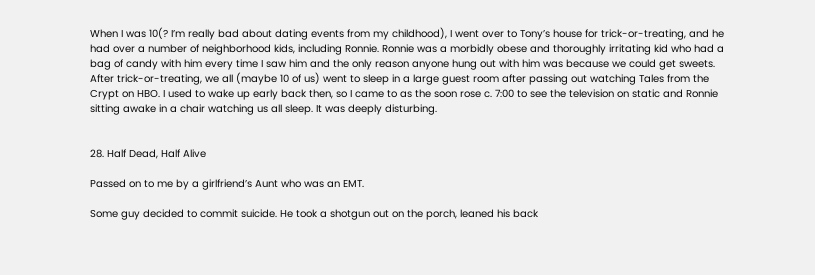When I was 10(? I’m really bad about dating events from my childhood), I went over to Tony’s house for trick-or-treating, and he had over a number of neighborhood kids, including Ronnie. Ronnie was a morbidly obese and thoroughly irritating kid who had a bag of candy with him every time I saw him and the only reason anyone hung out with him was because we could get sweets. After trick-or-treating, we all (maybe 10 of us) went to sleep in a large guest room after passing out watching Tales from the Crypt on HBO. I used to wake up early back then, so I came to as the soon rose c. 7:00 to see the television on static and Ronnie sitting awake in a chair watching us all sleep. It was deeply disturbing.


28. Half Dead, Half Alive

Passed on to me by a girlfriend’s Aunt who was an EMT.

Some guy decided to commit suicide. He took a shotgun out on the porch, leaned his back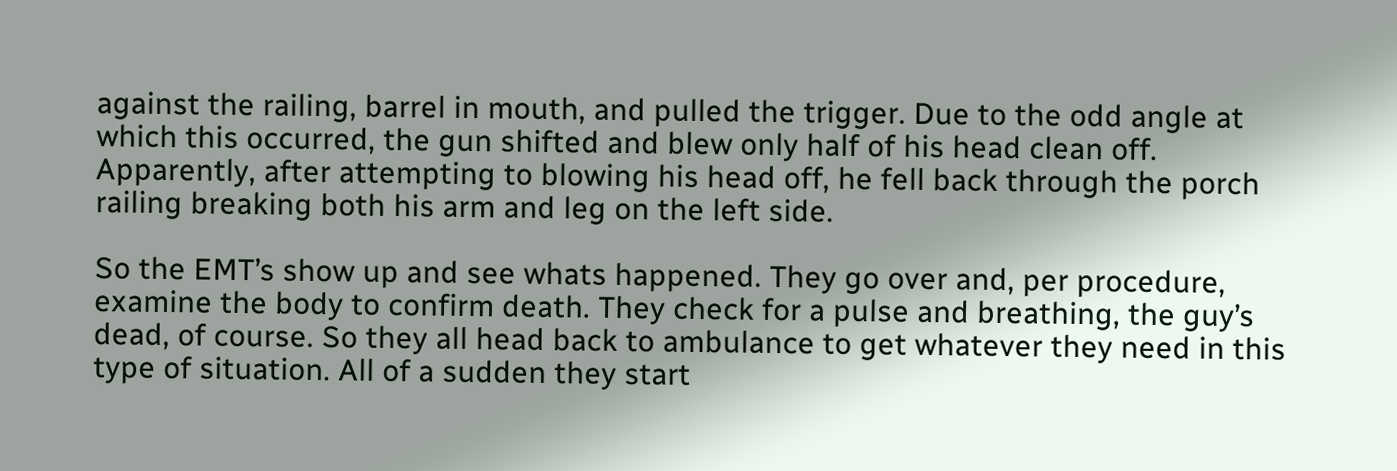against the railing, barrel in mouth, and pulled the trigger. Due to the odd angle at which this occurred, the gun shifted and blew only half of his head clean off. Apparently, after attempting to blowing his head off, he fell back through the porch railing breaking both his arm and leg on the left side.

So the EMT’s show up and see whats happened. They go over and, per procedure, examine the body to confirm death. They check for a pulse and breathing, the guy’s dead, of course. So they all head back to ambulance to get whatever they need in this type of situation. All of a sudden they start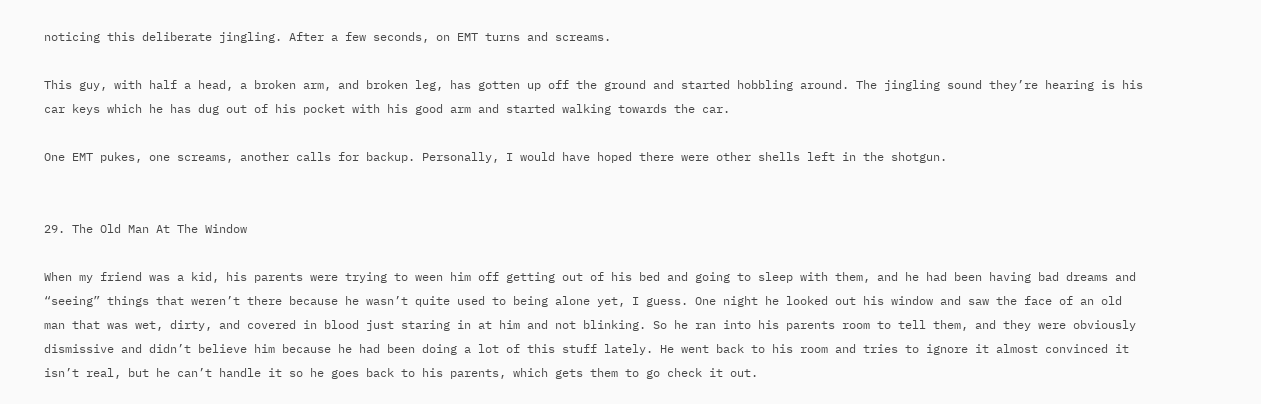noticing this deliberate jingling. After a few seconds, on EMT turns and screams.

This guy, with half a head, a broken arm, and broken leg, has gotten up off the ground and started hobbling around. The jingling sound they’re hearing is his car keys which he has dug out of his pocket with his good arm and started walking towards the car.

One EMT pukes, one screams, another calls for backup. Personally, I would have hoped there were other shells left in the shotgun.


29. The Old Man At The Window

When my friend was a kid, his parents were trying to ween him off getting out of his bed and going to sleep with them, and he had been having bad dreams and “seeing” things that weren’t there because he wasn’t quite used to being alone yet, I guess. One night he looked out his window and saw the face of an old man that was wet, dirty, and covered in blood just staring in at him and not blinking. So he ran into his parents room to tell them, and they were obviously dismissive and didn’t believe him because he had been doing a lot of this stuff lately. He went back to his room and tries to ignore it almost convinced it isn’t real, but he can’t handle it so he goes back to his parents, which gets them to go check it out.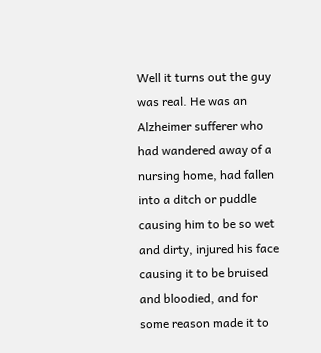Well it turns out the guy was real. He was an Alzheimer sufferer who had wandered away of a nursing home, had fallen into a ditch or puddle causing him to be so wet and dirty, injured his face causing it to be bruised and bloodied, and for some reason made it to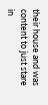their house and was content to just stare in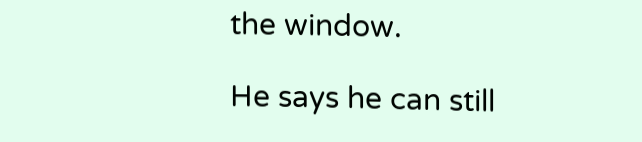the window.

He says he can still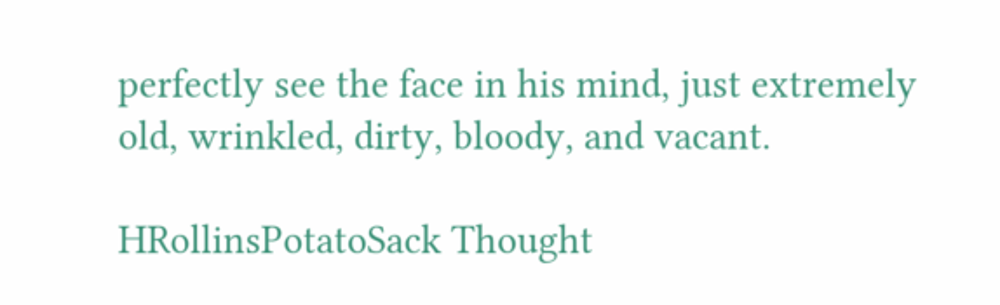perfectly see the face in his mind, just extremely old, wrinkled, dirty, bloody, and vacant.

HRollinsPotatoSack Thought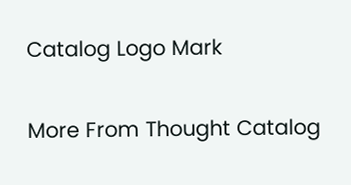Catalog Logo Mark

More From Thought Catalog